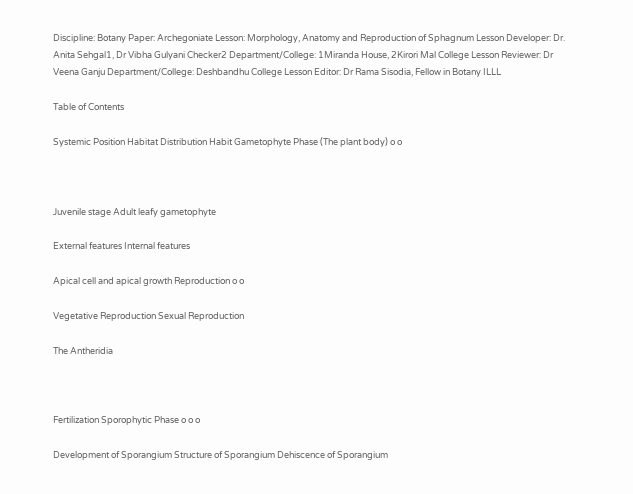Discipline: Botany Paper: Archegoniate Lesson: Morphology, Anatomy and Reproduction of Sphagnum Lesson Developer: Dr. Anita Sehgal1, Dr Vibha Gulyani Checker2 Department/College: 1Miranda House, 2Kirori Mal College Lesson Reviewer: Dr Veena Ganju Department/College: Deshbandhu College Lesson Editor: Dr Rama Sisodia, Fellow in Botany ILLL

Table of Contents

Systemic Position Habitat Distribution Habit Gametophyte Phase (The plant body) o o



Juvenile stage Adult leafy gametophyte

External features Internal features

Apical cell and apical growth Reproduction o o

Vegetative Reproduction Sexual Reproduction

The Antheridia



Fertilization Sporophytic Phase o o o

Development of Sporangium Structure of Sporangium Dehiscence of Sporangium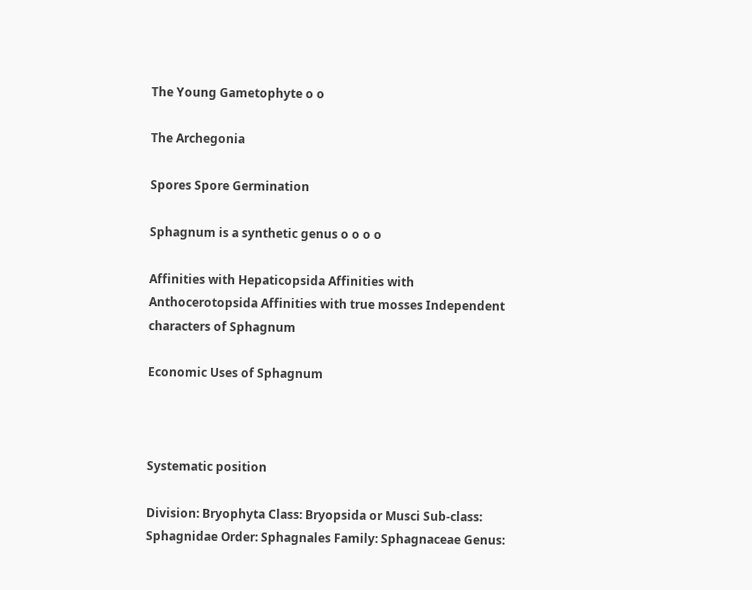The Young Gametophyte o o

The Archegonia

Spores Spore Germination

Sphagnum is a synthetic genus o o o o

Affinities with Hepaticopsida Affinities with Anthocerotopsida Affinities with true mosses Independent characters of Sphagnum

Economic Uses of Sphagnum



Systematic position

Division: Bryophyta Class: Bryopsida or Musci Sub-class: Sphagnidae Order: Sphagnales Family: Sphagnaceae Genus: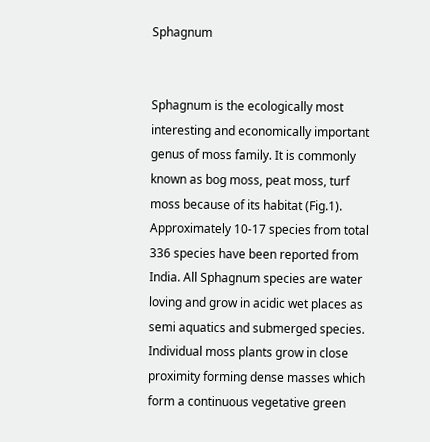Sphagnum


Sphagnum is the ecologically most interesting and economically important genus of moss family. It is commonly known as bog moss, peat moss, turf moss because of its habitat (Fig.1). Approximately 10-17 species from total 336 species have been reported from India. All Sphagnum species are water loving and grow in acidic wet places as semi aquatics and submerged species. Individual moss plants grow in close proximity forming dense masses which form a continuous vegetative green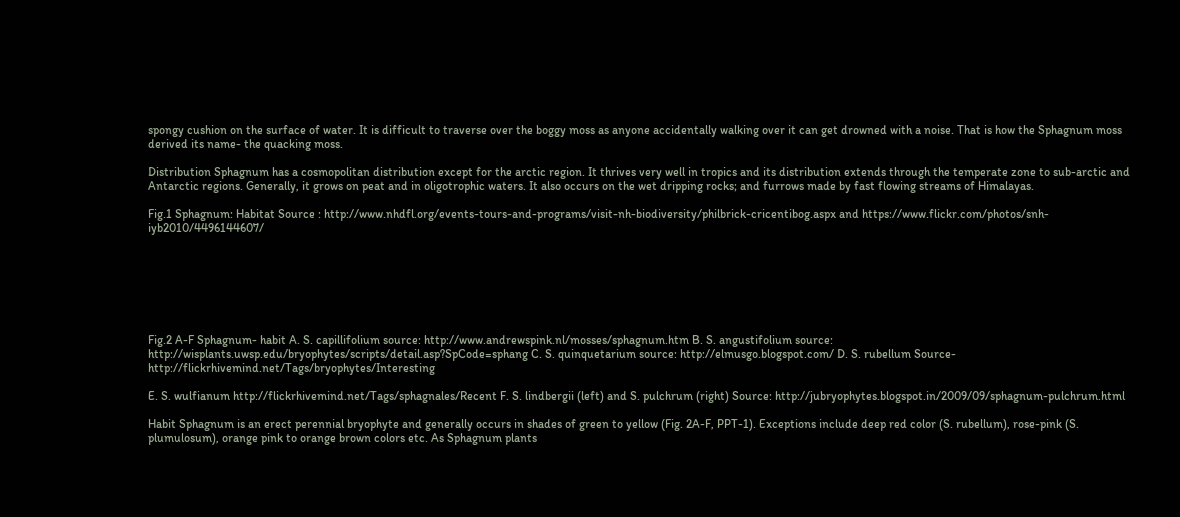spongy cushion on the surface of water. It is difficult to traverse over the boggy moss as anyone accidentally walking over it can get drowned with a noise. That is how the Sphagnum moss derived its name- the quacking moss.

Distribution Sphagnum has a cosmopolitan distribution except for the arctic region. It thrives very well in tropics and its distribution extends through the temperate zone to sub-arctic and Antarctic regions. Generally, it grows on peat and in oligotrophic waters. It also occurs on the wet dripping rocks; and furrows made by fast flowing streams of Himalayas.

Fig.1 Sphagnum: Habitat Source : http://www.nhdfl.org/events-tours-and-programs/visit-nh-biodiversity/philbrick-cricentibog.aspx and https://www.flickr.com/photos/snh-iyb2010/4496144607/







Fig.2 A-F Sphagnum- habit A. S. capillifolium source: http://www.andrewspink.nl/mosses/sphagnum.htm B. S. angustifolium source: http://wisplants.uwsp.edu/bryophytes/scripts/detail.asp?SpCode=sphang C. S. quinquetarium source: http://elmusgo.blogspot.com/ D. S. rubellum Source-http://flickrhivemind.net/Tags/bryophytes/Interesting

E. S. wulfianum http://flickrhivemind.net/Tags/sphagnales/Recent F. S. lindbergii (left) and S. pulchrum (right) Source: http://jubryophytes.blogspot.in/2009/09/sphagnum-pulchrum.html

Habit Sphagnum is an erect perennial bryophyte and generally occurs in shades of green to yellow (Fig. 2A-F, PPT-1). Exceptions include deep red color (S. rubellum), rose-pink (S. plumulosum), orange pink to orange brown colors etc. As Sphagnum plants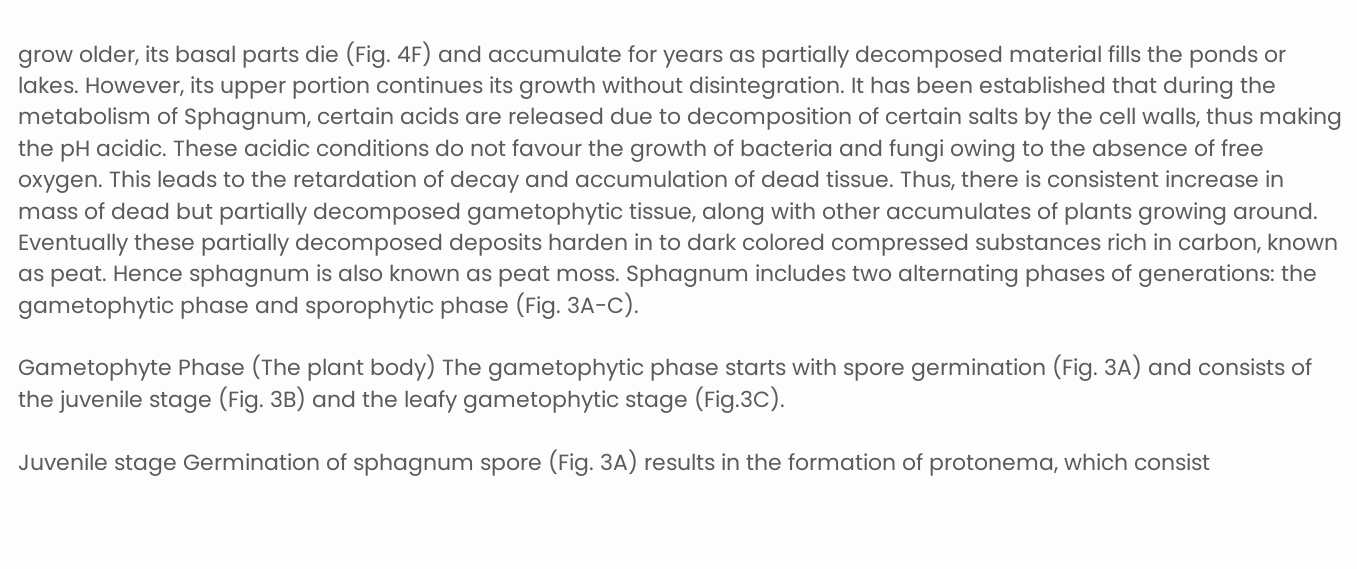grow older, its basal parts die (Fig. 4F) and accumulate for years as partially decomposed material fills the ponds or lakes. However, its upper portion continues its growth without disintegration. It has been established that during the metabolism of Sphagnum, certain acids are released due to decomposition of certain salts by the cell walls, thus making the pH acidic. These acidic conditions do not favour the growth of bacteria and fungi owing to the absence of free oxygen. This leads to the retardation of decay and accumulation of dead tissue. Thus, there is consistent increase in mass of dead but partially decomposed gametophytic tissue, along with other accumulates of plants growing around. Eventually these partially decomposed deposits harden in to dark colored compressed substances rich in carbon, known as peat. Hence sphagnum is also known as peat moss. Sphagnum includes two alternating phases of generations: the gametophytic phase and sporophytic phase (Fig. 3A-C).

Gametophyte Phase (The plant body) The gametophytic phase starts with spore germination (Fig. 3A) and consists of the juvenile stage (Fig. 3B) and the leafy gametophytic stage (Fig.3C).

Juvenile stage Germination of sphagnum spore (Fig. 3A) results in the formation of protonema, which consist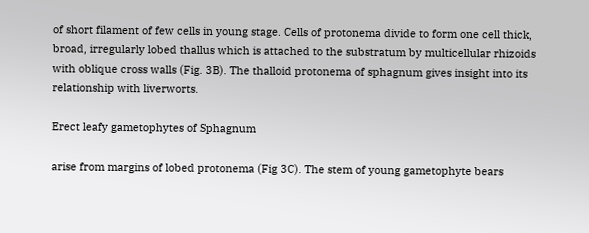of short filament of few cells in young stage. Cells of protonema divide to form one cell thick, broad, irregularly lobed thallus which is attached to the substratum by multicellular rhizoids with oblique cross walls (Fig. 3B). The thalloid protonema of sphagnum gives insight into its relationship with liverworts.

Erect leafy gametophytes of Sphagnum

arise from margins of lobed protonema (Fig 3C). The stem of young gametophyte bears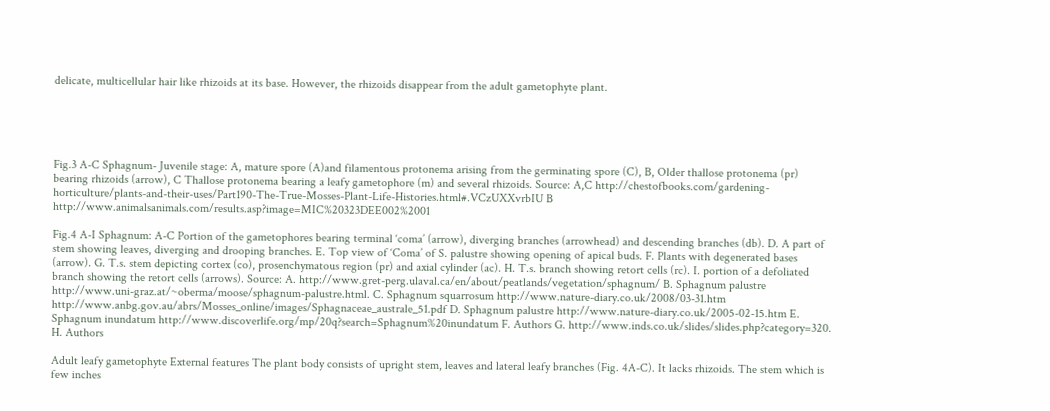delicate, multicellular hair like rhizoids at its base. However, the rhizoids disappear from the adult gametophyte plant.





Fig.3 A-C Sphagnum- Juvenile stage: A, mature spore (A)and filamentous protonema arising from the germinating spore (C), B, Older thallose protonema (pr) bearing rhizoids (arrow), C Thallose protonema bearing a leafy gametophore (m) and several rhizoids. Source: A,C http://chestofbooks.com/gardening-horticulture/plants-and-their-uses/Part190-The-True-Mosses-Plant-Life-Histories.html#.VCzUXXvrbIU B http://www.animalsanimals.com/results.asp?image=MIC%20323DEE002%2001

Fig.4 A-I Sphagnum: A-C Portion of the gametophores bearing terminal ‘coma’ (arrow), diverging branches (arrowhead) and descending branches (db). D. A part of stem showing leaves, diverging and drooping branches. E. Top view of ‘Coma’ of S. palustre showing opening of apical buds. F. Plants with degenerated bases (arrow). G. T.s. stem depicting cortex (co), prosenchymatous region (pr) and axial cylinder (ac). H. T.s. branch showing retort cells (rc). I. portion of a defoliated branch showing the retort cells (arrows). Source: A. http://www.gret-perg.ulaval.ca/en/about/peatlands/vegetation/sphagnum/ B. Sphagnum palustre http://www.uni-graz.at/~oberma/moose/sphagnum-palustre.html. C. Sphagnum squarrosum http://www.nature-diary.co.uk/2008/03-31.htm http://www.anbg.gov.au/abrs/Mosses_online/images/Sphagnaceae_australe_51.pdf D. Sphagnum palustre http://www.nature-diary.co.uk/2005-02-15.htm E. Sphagnum inundatum http://www.discoverlife.org/mp/20q?search=Sphagnum%20inundatum F. Authors G. http://www.inds.co.uk/slides/slides.php?category=320. H. Authors

Adult leafy gametophyte External features The plant body consists of upright stem, leaves and lateral leafy branches (Fig. 4A-C). It lacks rhizoids. The stem which is few inches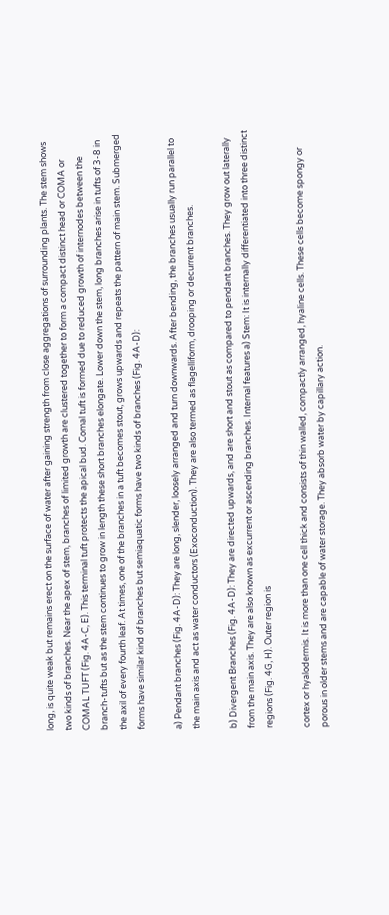long, is quite weak but remains erect on the surface of water after gaining strength from close aggregations of surrounding plants. The stem shows two kinds of branches. Near the apex of stem, branches of limited growth are clustered together to form a compact distinct head or COMA or COMAL TUFT (Fig. 4A-C, E). This terminal tuft protects the apical bud. Comal tuft is formed due to reduced growth of internodes between the branch-tufts but as the stem continues to grow in length these short branches elongate. Lower down the stem, long branches arise in tufts of 3-8 in the axil of every fourth leaf. At times, one of the branches in a tuft becomes stout, grows upwards and repeats the pattern of main stem. Submerged forms have similar kind of branches but semiaquatic forms have two kinds of branches (Fig. 4A-D):

a) Pendant branches (Fig. 4A-D): They are long, slender, loosely arranged and turn downwards. After bending, the branches usually run parallel to the main axis and act as water conductors (Exoconduction). They are also termed as flagelliform, drooping or decurrent branches.

b) Divergent Branches (Fig. 4A-D): They are directed upwards, and are short and stout as compared to pendant branches. They grow out laterally from the main axis. They are also known as excurrent or ascending branches. Internal features a) Stem: It is internally differentiated into three distinct regions (Fig. 4G, H). Outer region is

cortex or hyalodermis. It is more than one cell thick and consists of thin walled, compactly arranged, hyaline cells. These cells become spongy or porous in older stems and are capable of water storage. They absorb water by capillary action.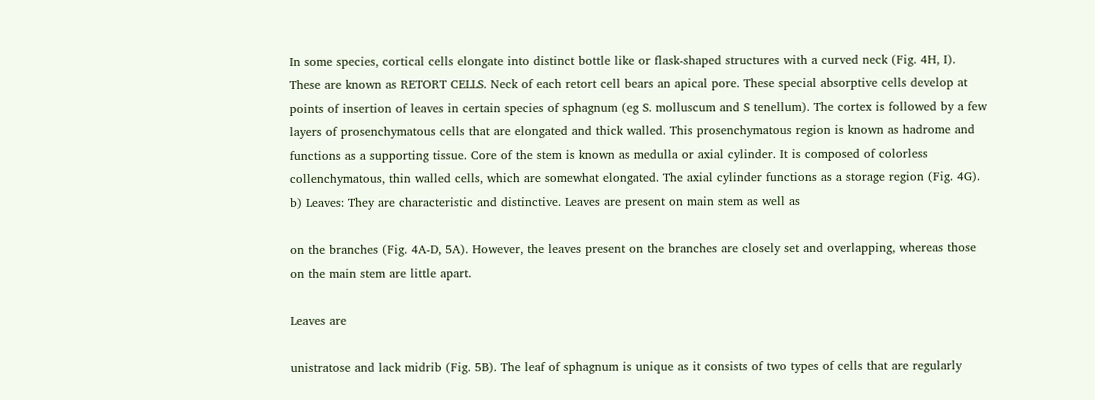In some species, cortical cells elongate into distinct bottle like or flask-shaped structures with a curved neck (Fig. 4H, I). These are known as RETORT CELLS. Neck of each retort cell bears an apical pore. These special absorptive cells develop at points of insertion of leaves in certain species of sphagnum (eg S. molluscum and S tenellum). The cortex is followed by a few layers of prosenchymatous cells that are elongated and thick walled. This prosenchymatous region is known as hadrome and functions as a supporting tissue. Core of the stem is known as medulla or axial cylinder. It is composed of colorless collenchymatous, thin walled cells, which are somewhat elongated. The axial cylinder functions as a storage region (Fig. 4G). b) Leaves: They are characteristic and distinctive. Leaves are present on main stem as well as

on the branches (Fig. 4A-D, 5A). However, the leaves present on the branches are closely set and overlapping, whereas those on the main stem are little apart.

Leaves are

unistratose and lack midrib (Fig. 5B). The leaf of sphagnum is unique as it consists of two types of cells that are regularly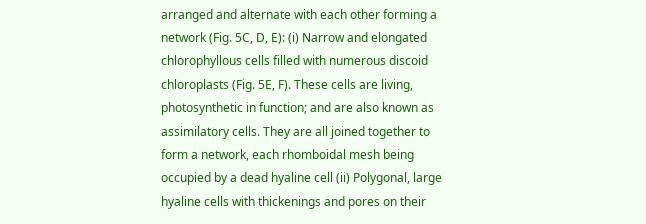arranged and alternate with each other forming a network (Fig. 5C, D, E): (i) Narrow and elongated chlorophyllous cells filled with numerous discoid chloroplasts (Fig. 5E, F). These cells are living, photosynthetic in function; and are also known as assimilatory cells. They are all joined together to form a network, each rhomboidal mesh being occupied by a dead hyaline cell (ii) Polygonal, large hyaline cells with thickenings and pores on their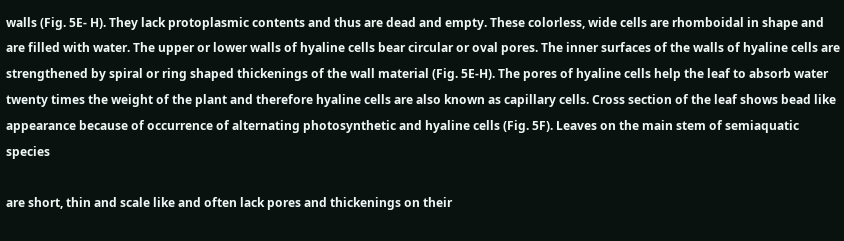walls (Fig. 5E- H). They lack protoplasmic contents and thus are dead and empty. These colorless, wide cells are rhomboidal in shape and are filled with water. The upper or lower walls of hyaline cells bear circular or oval pores. The inner surfaces of the walls of hyaline cells are strengthened by spiral or ring shaped thickenings of the wall material (Fig. 5E-H). The pores of hyaline cells help the leaf to absorb water twenty times the weight of the plant and therefore hyaline cells are also known as capillary cells. Cross section of the leaf shows bead like appearance because of occurrence of alternating photosynthetic and hyaline cells (Fig. 5F). Leaves on the main stem of semiaquatic species

are short, thin and scale like and often lack pores and thickenings on their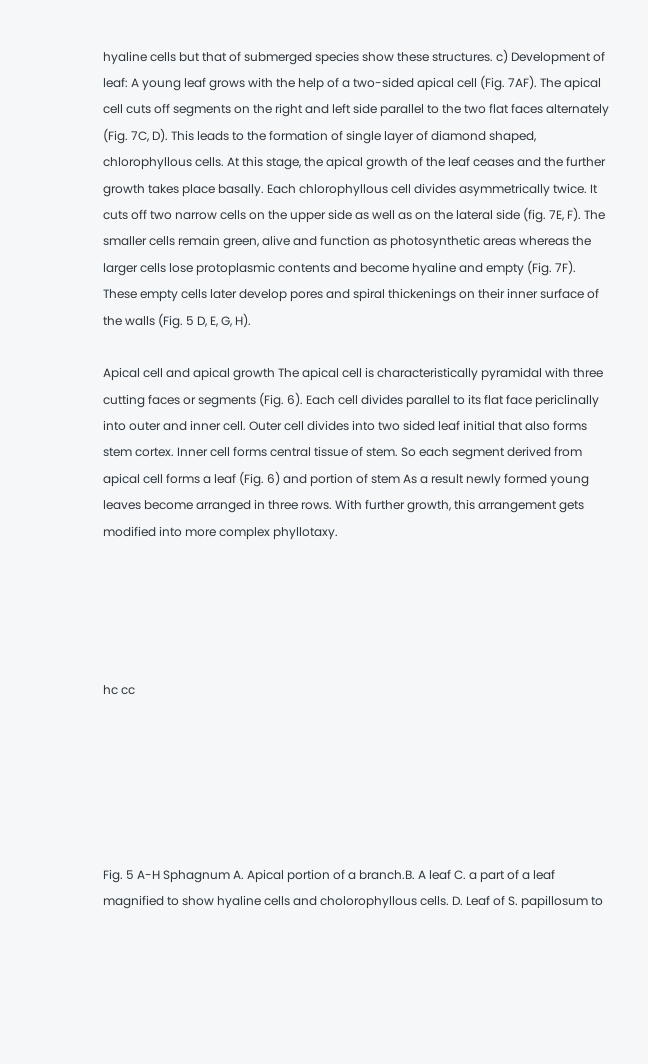hyaline cells but that of submerged species show these structures. c) Development of leaf: A young leaf grows with the help of a two-sided apical cell (Fig. 7AF). The apical cell cuts off segments on the right and left side parallel to the two flat faces alternately (Fig. 7C, D). This leads to the formation of single layer of diamond shaped, chlorophyllous cells. At this stage, the apical growth of the leaf ceases and the further growth takes place basally. Each chlorophyllous cell divides asymmetrically twice. It cuts off two narrow cells on the upper side as well as on the lateral side (fig. 7E, F). The smaller cells remain green, alive and function as photosynthetic areas whereas the larger cells lose protoplasmic contents and become hyaline and empty (Fig. 7F). These empty cells later develop pores and spiral thickenings on their inner surface of the walls (Fig. 5 D, E, G, H).

Apical cell and apical growth The apical cell is characteristically pyramidal with three cutting faces or segments (Fig. 6). Each cell divides parallel to its flat face periclinally into outer and inner cell. Outer cell divides into two sided leaf initial that also forms stem cortex. Inner cell forms central tissue of stem. So each segment derived from apical cell forms a leaf (Fig. 6) and portion of stem As a result newly formed young leaves become arranged in three rows. With further growth, this arrangement gets modified into more complex phyllotaxy.





hc cc






Fig. 5 A-H Sphagnum A. Apical portion of a branch.B. A leaf C. a part of a leaf magnified to show hyaline cells and cholorophyllous cells. D. Leaf of S. papillosum to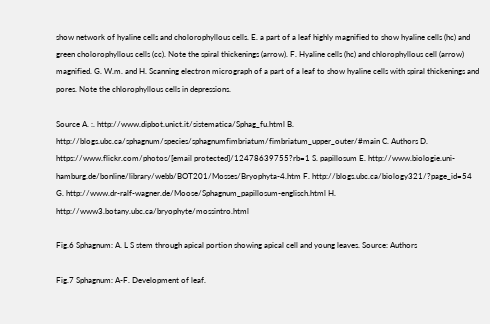show network of hyaline cells and cholorophyllous cells. E. a part of a leaf highly magnified to show hyaline cells (hc) and green cholorophyllous cells (cc). Note the spiral thickenings (arrow). F. Hyaline cells (hc) and chlorophyllous cell (arrow) magnified. G. W.m. and H. Scanning electron micrograph of a part of a leaf to show hyaline cells with spiral thickenings and pores. Note the chlorophyllous cells in depressions.

Source A. :. http://www.dipbot.unict.it/sistematica/Sphag_fu.html B. http://blogs.ubc.ca/sphagnum/species/sphagnumfimbriatum/fimbriatum_upper_outer/#main C. Authors D. https://www.flickr.com/photos/[email protected]/12478639755?rb=1 S. papillosum E. http://www.biologie.uni-hamburg.de/bonline/library/webb/BOT201/Mosses/Bryophyta-4.htm F. http://blogs.ubc.ca/biology321/?page_id=54 G. http://www.dr-ralf-wagner.de/Moose/Sphagnum_papillosum-englisch.html H. http://www3.botany.ubc.ca/bryophyte/mossintro.html

Fig.6 Sphagnum: A. L S stem through apical portion showing apical cell and young leaves. Source: Authors

Fig.7 Sphagnum: A-F. Development of leaf.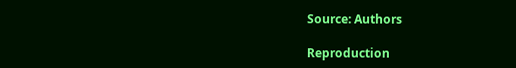Source: Authors

Reproduction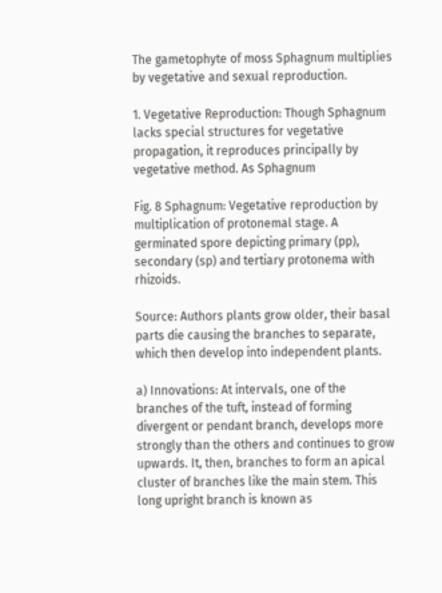The gametophyte of moss Sphagnum multiplies by vegetative and sexual reproduction.

1. Vegetative Reproduction: Though Sphagnum lacks special structures for vegetative propagation, it reproduces principally by vegetative method. As Sphagnum

Fig. 8 Sphagnum: Vegetative reproduction by multiplication of protonemal stage. A germinated spore depicting primary (pp), secondary (sp) and tertiary protonema with rhizoids.

Source: Authors plants grow older, their basal parts die causing the branches to separate, which then develop into independent plants.

a) Innovations: At intervals, one of the branches of the tuft, instead of forming divergent or pendant branch, develops more strongly than the others and continues to grow upwards. It, then, branches to form an apical cluster of branches like the main stem. This long upright branch is known as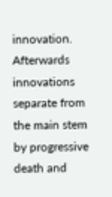innovation. Afterwards innovations separate from the main stem by progressive death and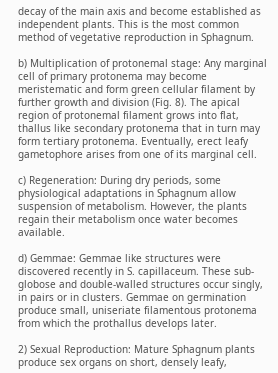decay of the main axis and become established as independent plants. This is the most common method of vegetative reproduction in Sphagnum.

b) Multiplication of protonemal stage: Any marginal cell of primary protonema may become meristematic and form green cellular filament by further growth and division (Fig. 8). The apical region of protonemal filament grows into flat, thallus like secondary protonema that in turn may form tertiary protonema. Eventually, erect leafy gametophore arises from one of its marginal cell.

c) Regeneration: During dry periods, some physiological adaptations in Sphagnum allow suspension of metabolism. However, the plants regain their metabolism once water becomes available.

d) Gemmae: Gemmae like structures were discovered recently in S. capillaceum. These sub-globose and double-walled structures occur singly, in pairs or in clusters. Gemmae on germination produce small, uniseriate filamentous protonema from which the prothallus develops later.

2) Sexual Reproduction: Mature Sphagnum plants produce sex organs on short, densely leafy,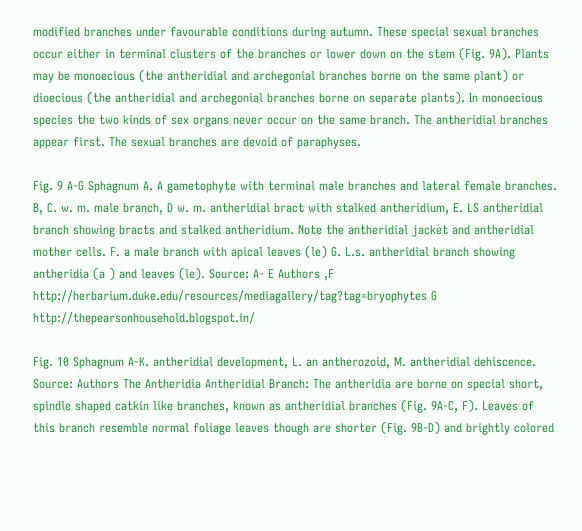modified branches under favourable conditions during autumn. These special sexual branches occur either in terminal clusters of the branches or lower down on the stem (Fig. 9A). Plants may be monoecious (the antheridial and archegonial branches borne on the same plant) or dioecious (the antheridial and archegonial branches borne on separate plants). In monoecious species the two kinds of sex organs never occur on the same branch. The antheridial branches appear first. The sexual branches are devoid of paraphyses.

Fig. 9 A-G Sphagnum A. A gametophyte with terminal male branches and lateral female branches. B, C. w. m. male branch, D w. m. antheridial bract with stalked antheridium, E. LS antheridial branch showing bracts and stalked antheridium. Note the antheridial jacket and antheridial mother cells. F. a male branch with apical leaves (le) G. L.s. antheridial branch showing antheridia (a ) and leaves (le). Source: A- E Authors ,F http://herbarium.duke.edu/resources/mediagallery/tag?tag=bryophytes G http://thepearsonhousehold.blogspot.in/

Fig. 10 Sphagnum A-K. antheridial development, L. an antherozoid, M. antheridial dehiscence. Source: Authors The Antheridia Antheridial Branch: The antheridia are borne on special short, spindle shaped catkin like branches, known as antheridial branches (Fig. 9A-C, F). Leaves of this branch resemble normal foliage leaves though are shorter (Fig. 9B-D) and brightly colored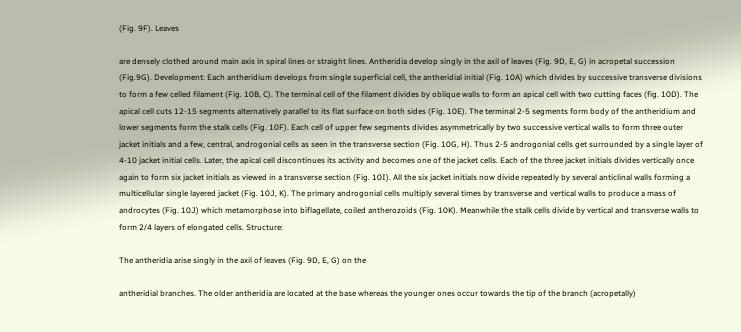(Fig. 9F). Leaves

are densely clothed around main axis in spiral lines or straight lines. Antheridia develop singly in the axil of leaves (Fig. 9D, E, G) in acropetal succession (Fig.9G). Development: Each antheridium develops from single superficial cell, the antheridial initial (Fig. 10A) which divides by successive transverse divisions to form a few celled filament (Fig. 10B, C). The terminal cell of the filament divides by oblique walls to form an apical cell with two cutting faces (fig. 10D). The apical cell cuts 12-15 segments alternatively parallel to its flat surface on both sides (Fig. 10E). The terminal 2-5 segments form body of the antheridium and lower segments form the stalk cells (Fig. 10F). Each cell of upper few segments divides asymmetrically by two successive vertical walls to form three outer jacket initials and a few, central, androgonial cells as seen in the transverse section (Fig. 10G, H). Thus 2-5 androgonial cells get surrounded by a single layer of 4-10 jacket initial cells. Later, the apical cell discontinues its activity and becomes one of the jacket cells. Each of the three jacket initials divides vertically once again to form six jacket initials as viewed in a transverse section (Fig. 10I). All the six jacket initials now divide repeatedly by several anticlinal walls forming a multicellular single layered jacket (Fig. 10J, K). The primary androgonial cells multiply several times by transverse and vertical walls to produce a mass of androcytes (Fig. 10J) which metamorphose into biflagellate, coiled antherozoids (Fig. 10K). Meanwhile the stalk cells divide by vertical and transverse walls to form 2/4 layers of elongated cells. Structure:

The antheridia arise singly in the axil of leaves (Fig. 9D, E, G) on the

antheridial branches. The older antheridia are located at the base whereas the younger ones occur towards the tip of the branch (acropetally)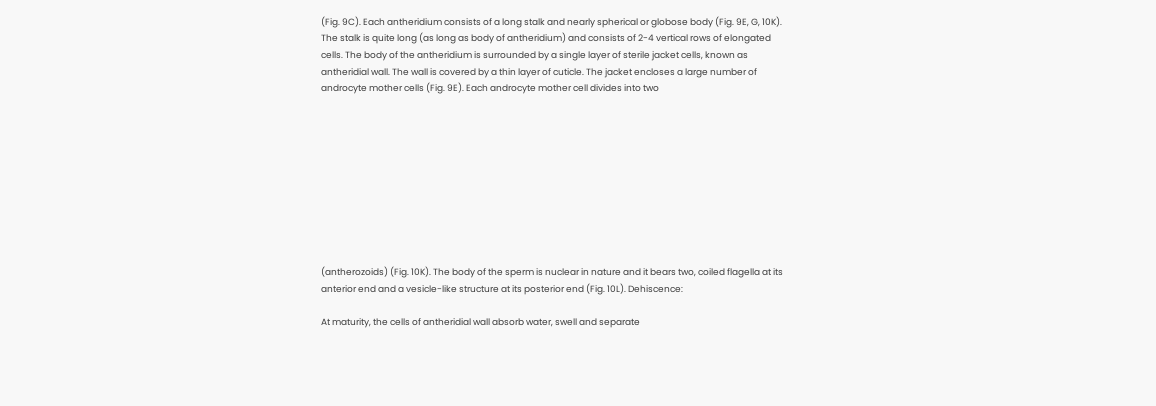(Fig. 9C). Each antheridium consists of a long stalk and nearly spherical or globose body (Fig. 9E, G, 10K). The stalk is quite long (as long as body of antheridium) and consists of 2-4 vertical rows of elongated cells. The body of the antheridium is surrounded by a single layer of sterile jacket cells, known as antheridial wall. The wall is covered by a thin layer of cuticle. The jacket encloses a large number of androcyte mother cells (Fig. 9E). Each androcyte mother cell divides into two










(antherozoids) (Fig. 10K). The body of the sperm is nuclear in nature and it bears two, coiled flagella at its anterior end and a vesicle-like structure at its posterior end (Fig. 10L). Dehiscence:

At maturity, the cells of antheridial wall absorb water, swell and separate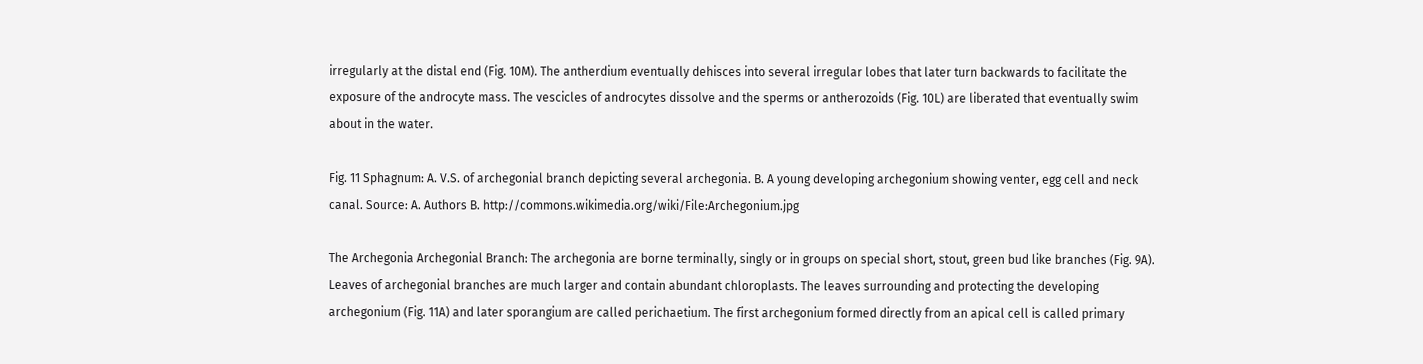irregularly at the distal end (Fig. 10M). The antherdium eventually dehisces into several irregular lobes that later turn backwards to facilitate the exposure of the androcyte mass. The vescicles of androcytes dissolve and the sperms or antherozoids (Fig. 10L) are liberated that eventually swim about in the water.

Fig. 11 Sphagnum: A. V.S. of archegonial branch depicting several archegonia. B. A young developing archegonium showing venter, egg cell and neck canal. Source: A. Authors B. http://commons.wikimedia.org/wiki/File:Archegonium.jpg

The Archegonia Archegonial Branch: The archegonia are borne terminally, singly or in groups on special short, stout, green bud like branches (Fig. 9A). Leaves of archegonial branches are much larger and contain abundant chloroplasts. The leaves surrounding and protecting the developing archegonium (Fig. 11A) and later sporangium are called perichaetium. The first archegonium formed directly from an apical cell is called primary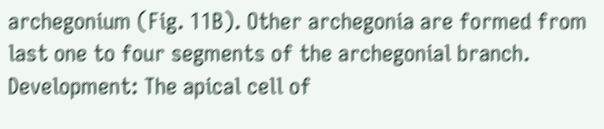archegonium (Fig. 11B). Other archegonia are formed from last one to four segments of the archegonial branch. Development: The apical cell of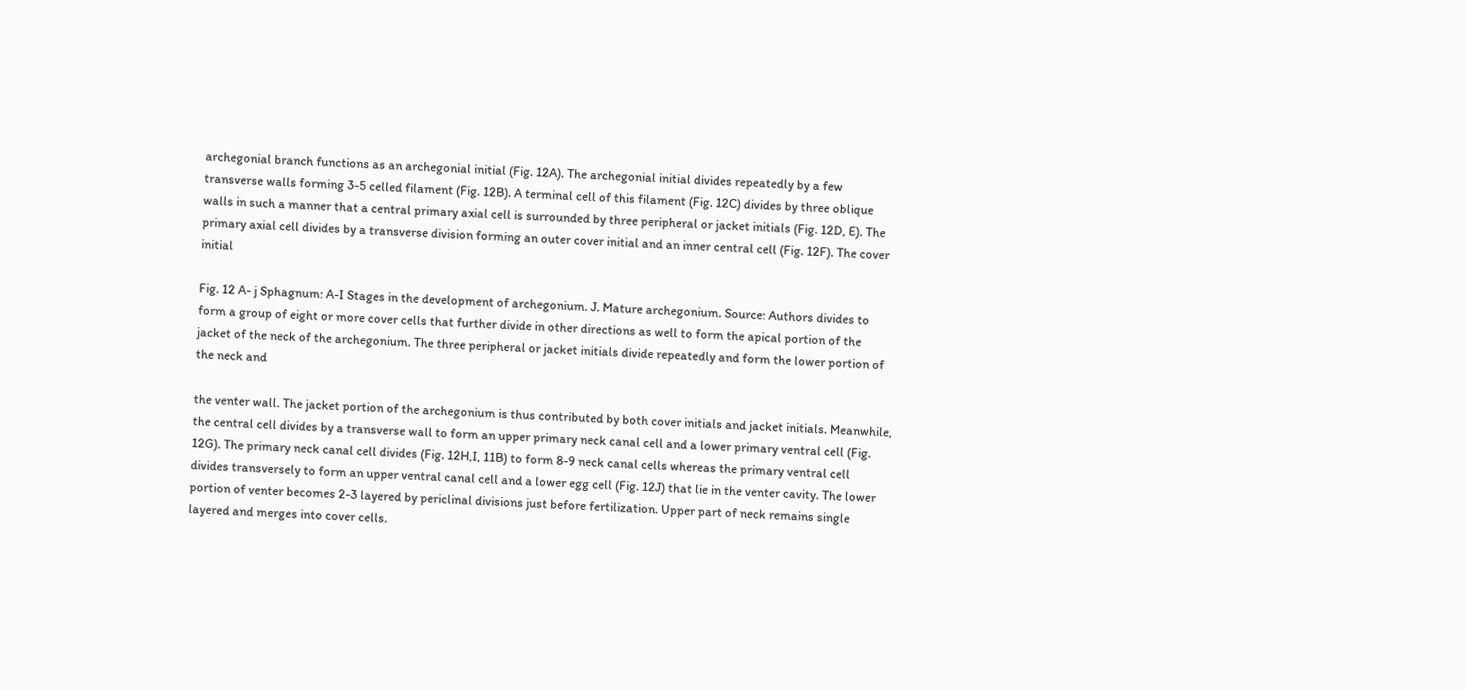archegonial branch functions as an archegonial initial (Fig. 12A). The archegonial initial divides repeatedly by a few transverse walls forming 3-5 celled filament (Fig. 12B). A terminal cell of this filament (Fig. 12C) divides by three oblique walls in such a manner that a central primary axial cell is surrounded by three peripheral or jacket initials (Fig. 12D, E). The primary axial cell divides by a transverse division forming an outer cover initial and an inner central cell (Fig. 12F). The cover initial

Fig. 12 A- j Sphagnum: A-I Stages in the development of archegonium. J. Mature archegonium. Source: Authors divides to form a group of eight or more cover cells that further divide in other directions as well to form the apical portion of the jacket of the neck of the archegonium. The three peripheral or jacket initials divide repeatedly and form the lower portion of the neck and

the venter wall. The jacket portion of the archegonium is thus contributed by both cover initials and jacket initials. Meanwhile, the central cell divides by a transverse wall to form an upper primary neck canal cell and a lower primary ventral cell (Fig. 12G). The primary neck canal cell divides (Fig. 12H,I, 11B) to form 8-9 neck canal cells whereas the primary ventral cell divides transversely to form an upper ventral canal cell and a lower egg cell (Fig. 12J) that lie in the venter cavity. The lower portion of venter becomes 2-3 layered by periclinal divisions just before fertilization. Upper part of neck remains single layered and merges into cover cells.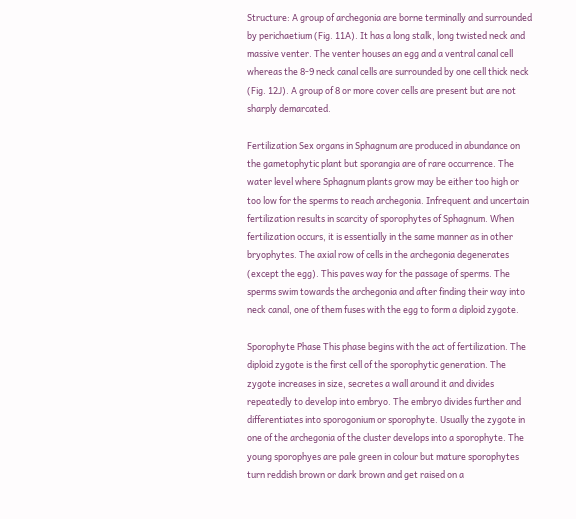Structure: A group of archegonia are borne terminally and surrounded by perichaetium (Fig. 11A). It has a long stalk, long twisted neck and massive venter. The venter houses an egg and a ventral canal cell whereas the 8-9 neck canal cells are surrounded by one cell thick neck (Fig. 12J). A group of 8 or more cover cells are present but are not sharply demarcated.

Fertilization Sex organs in Sphagnum are produced in abundance on the gametophytic plant but sporangia are of rare occurrence. The water level where Sphagnum plants grow may be either too high or too low for the sperms to reach archegonia. Infrequent and uncertain fertilization results in scarcity of sporophytes of Sphagnum. When fertilization occurs, it is essentially in the same manner as in other bryophytes. The axial row of cells in the archegonia degenerates (except the egg). This paves way for the passage of sperms. The sperms swim towards the archegonia and after finding their way into neck canal, one of them fuses with the egg to form a diploid zygote.

Sporophyte Phase This phase begins with the act of fertilization. The diploid zygote is the first cell of the sporophytic generation. The zygote increases in size, secretes a wall around it and divides repeatedly to develop into embryo. The embryo divides further and differentiates into sporogonium or sporophyte. Usually the zygote in one of the archegonia of the cluster develops into a sporophyte. The young sporophyes are pale green in colour but mature sporophytes turn reddish brown or dark brown and get raised on a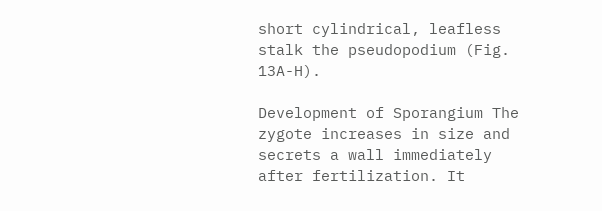short cylindrical, leafless stalk the pseudopodium (Fig. 13A-H).

Development of Sporangium The zygote increases in size and secrets a wall immediately after fertilization. It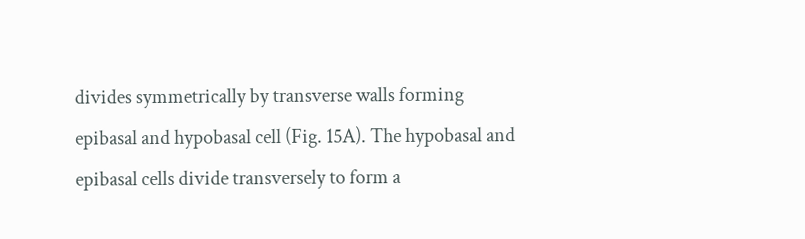divides symmetrically by transverse walls forming epibasal and hypobasal cell (Fig. 15A). The hypobasal and epibasal cells divide transversely to form a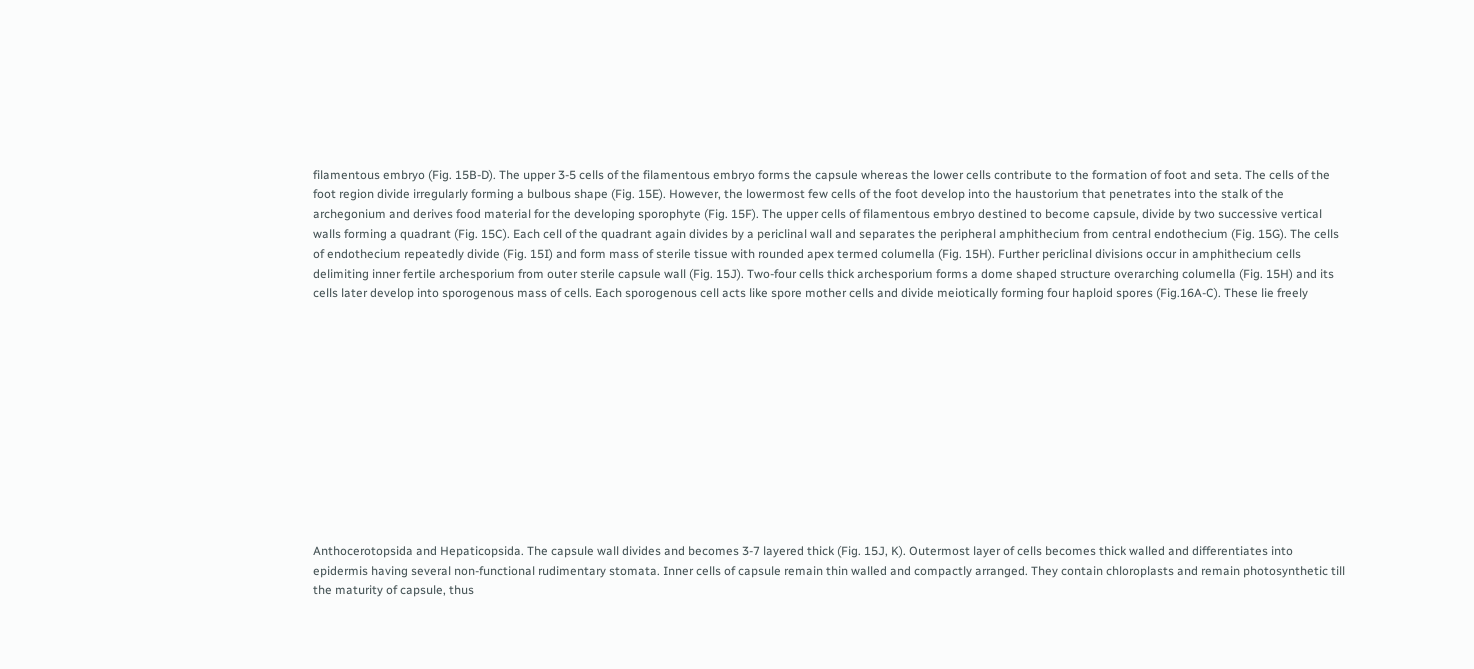filamentous embryo (Fig. 15B-D). The upper 3-5 cells of the filamentous embryo forms the capsule whereas the lower cells contribute to the formation of foot and seta. The cells of the foot region divide irregularly forming a bulbous shape (Fig. 15E). However, the lowermost few cells of the foot develop into the haustorium that penetrates into the stalk of the archegonium and derives food material for the developing sporophyte (Fig. 15F). The upper cells of filamentous embryo destined to become capsule, divide by two successive vertical walls forming a quadrant (Fig. 15C). Each cell of the quadrant again divides by a periclinal wall and separates the peripheral amphithecium from central endothecium (Fig. 15G). The cells of endothecium repeatedly divide (Fig. 15I) and form mass of sterile tissue with rounded apex termed columella (Fig. 15H). Further periclinal divisions occur in amphithecium cells delimiting inner fertile archesporium from outer sterile capsule wall (Fig. 15J). Two-four cells thick archesporium forms a dome shaped structure overarching columella (Fig. 15H) and its cells later develop into sporogenous mass of cells. Each sporogenous cell acts like spore mother cells and divide meiotically forming four haploid spores (Fig.16A-C). These lie freely












Anthocerotopsida and Hepaticopsida. The capsule wall divides and becomes 3-7 layered thick (Fig. 15J, K). Outermost layer of cells becomes thick walled and differentiates into epidermis having several non-functional rudimentary stomata. Inner cells of capsule remain thin walled and compactly arranged. They contain chloroplasts and remain photosynthetic till the maturity of capsule, thus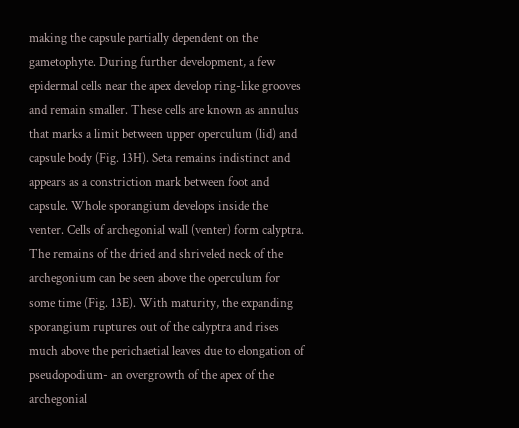making the capsule partially dependent on the gametophyte. During further development, a few epidermal cells near the apex develop ring-like grooves and remain smaller. These cells are known as annulus that marks a limit between upper operculum (lid) and capsule body (Fig. 13H). Seta remains indistinct and appears as a constriction mark between foot and capsule. Whole sporangium develops inside the venter. Cells of archegonial wall (venter) form calyptra. The remains of the dried and shriveled neck of the archegonium can be seen above the operculum for some time (Fig. 13E). With maturity, the expanding sporangium ruptures out of the calyptra and rises much above the perichaetial leaves due to elongation of pseudopodium- an overgrowth of the apex of the archegonial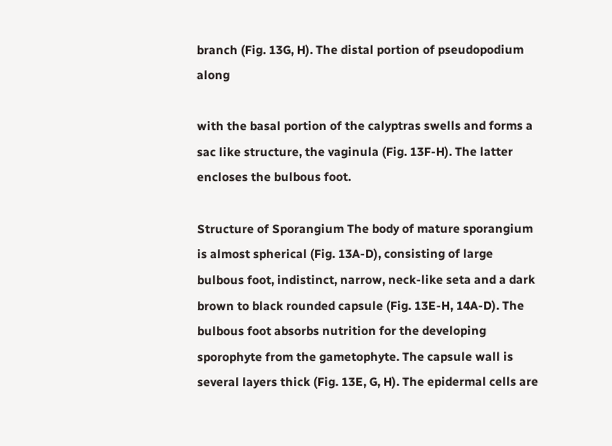branch (Fig. 13G, H). The distal portion of pseudopodium along

with the basal portion of the calyptras swells and forms a sac like structure, the vaginula (Fig. 13F-H). The latter encloses the bulbous foot.

Structure of Sporangium The body of mature sporangium is almost spherical (Fig. 13A-D), consisting of large bulbous foot, indistinct, narrow, neck-like seta and a dark brown to black rounded capsule (Fig. 13E-H, 14A-D). The bulbous foot absorbs nutrition for the developing sporophyte from the gametophyte. The capsule wall is several layers thick (Fig. 13E, G, H). The epidermal cells are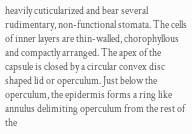heavily cuticularized and bear several rudimentary, non-functional stomata. The cells of inner layers are thin-walled, chorophyllous and compactly arranged. The apex of the capsule is closed by a circular convex disc shaped lid or operculum. Just below the operculum, the epidermis forms a ring like annulus delimiting operculum from the rest of the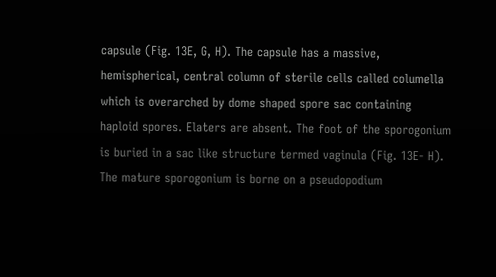capsule (Fig. 13E, G, H). The capsule has a massive, hemispherical, central column of sterile cells called columella which is overarched by dome shaped spore sac containing haploid spores. Elaters are absent. The foot of the sporogonium is buried in a sac like structure termed vaginula (Fig. 13E- H). The mature sporogonium is borne on a pseudopodium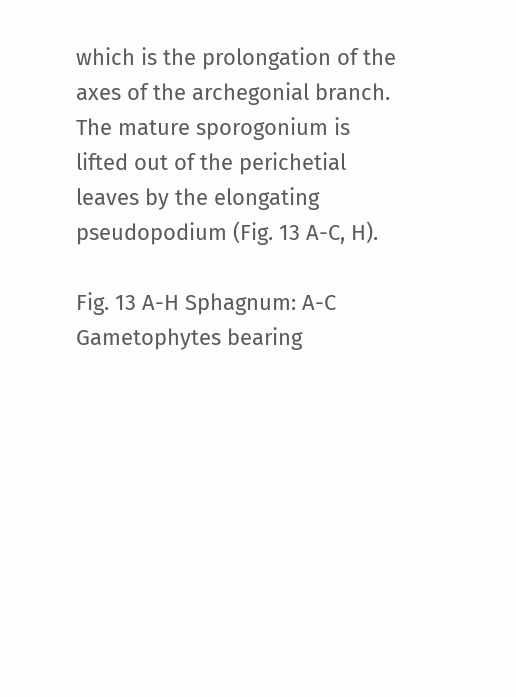which is the prolongation of the axes of the archegonial branch. The mature sporogonium is lifted out of the perichetial leaves by the elongating pseudopodium (Fig. 13 A-C, H).

Fig. 13 A-H Sphagnum: A-C Gametophytes bearing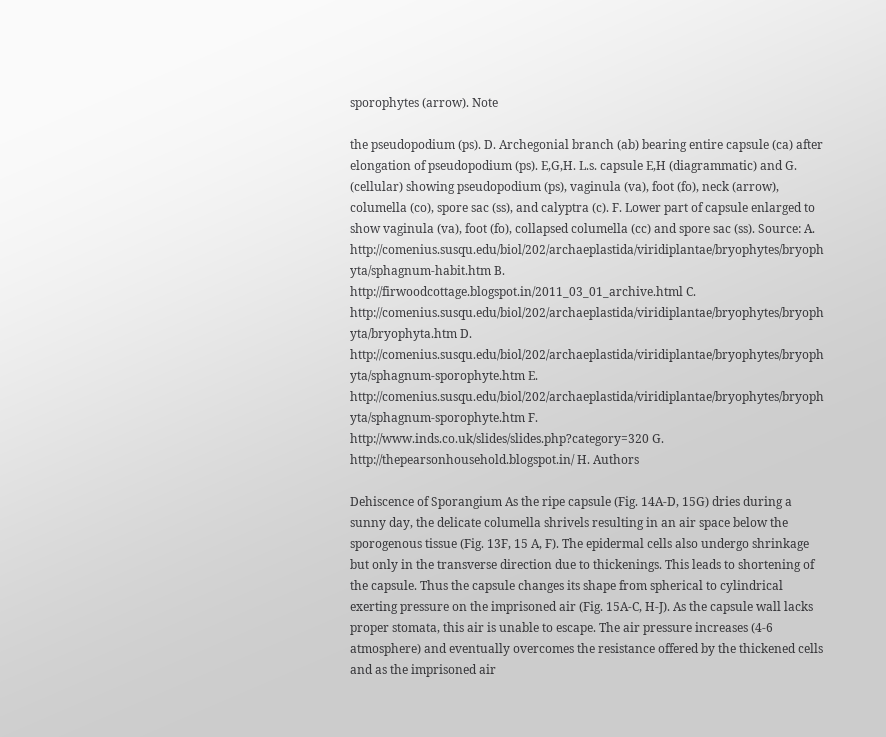sporophytes (arrow). Note

the pseudopodium (ps). D. Archegonial branch (ab) bearing entire capsule (ca) after elongation of pseudopodium (ps). E,G,H. L.s. capsule E,H (diagrammatic) and G. (cellular) showing pseudopodium (ps), vaginula (va), foot (fo), neck (arrow), columella (co), spore sac (ss), and calyptra (c). F. Lower part of capsule enlarged to show vaginula (va), foot (fo), collapsed columella (cc) and spore sac (ss). Source: A. http://comenius.susqu.edu/biol/202/archaeplastida/viridiplantae/bryophytes/bryoph yta/sphagnum-habit.htm B. http://firwoodcottage.blogspot.in/2011_03_01_archive.html C. http://comenius.susqu.edu/biol/202/archaeplastida/viridiplantae/bryophytes/bryoph yta/bryophyta.htm D. http://comenius.susqu.edu/biol/202/archaeplastida/viridiplantae/bryophytes/bryoph yta/sphagnum-sporophyte.htm E. http://comenius.susqu.edu/biol/202/archaeplastida/viridiplantae/bryophytes/bryoph yta/sphagnum-sporophyte.htm F. http://www.inds.co.uk/slides/slides.php?category=320 G. http://thepearsonhousehold.blogspot.in/ H. Authors

Dehiscence of Sporangium As the ripe capsule (Fig. 14A-D, 15G) dries during a sunny day, the delicate columella shrivels resulting in an air space below the sporogenous tissue (Fig. 13F, 15 A, F). The epidermal cells also undergo shrinkage but only in the transverse direction due to thickenings. This leads to shortening of the capsule. Thus the capsule changes its shape from spherical to cylindrical exerting pressure on the imprisoned air (Fig. 15A-C, H-J). As the capsule wall lacks proper stomata, this air is unable to escape. The air pressure increases (4-6 atmosphere) and eventually overcomes the resistance offered by the thickened cells and as the imprisoned air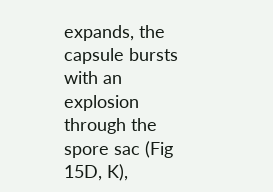expands, the capsule bursts with an explosion through the spore sac (Fig 15D, K),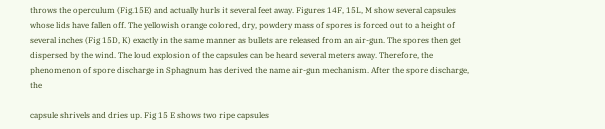throws the operculum (Fig.15E) and actually hurls it several feet away. Figures 14F, 15L, M show several capsules whose lids have fallen off. The yellowish orange colored, dry, powdery mass of spores is forced out to a height of several inches (Fig 15D, K) exactly in the same manner as bullets are released from an air-gun. The spores then get dispersed by the wind. The loud explosion of the capsules can be heard several meters away. Therefore, the phenomenon of spore discharge in Sphagnum has derived the name air-gun mechanism. After the spore discharge, the

capsule shrivels and dries up. Fig 15 E shows two ripe capsules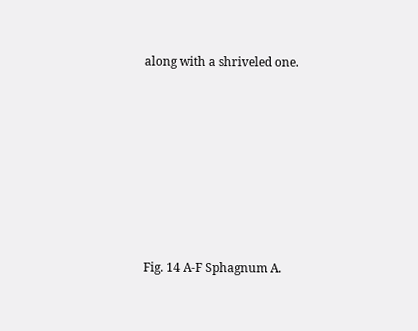along with a shriveled one.







Fig. 14 A-F Sphagnum A.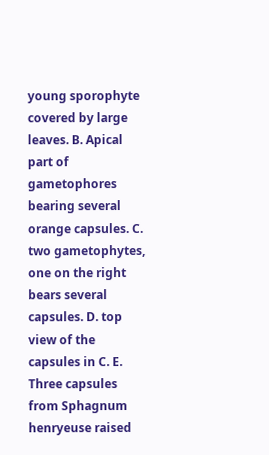young sporophyte covered by large leaves. B. Apical part of gametophores bearing several orange capsules. C. two gametophytes, one on the right bears several capsules. D. top view of the capsules in C. E. Three capsules from Sphagnum henryeuse raised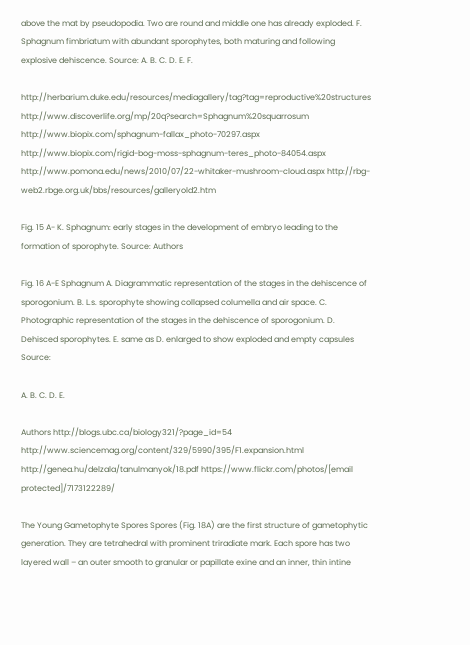above the mat by pseudopodia. Two are round and middle one has already exploded. F. Sphagnum fimbriatum with abundant sporophytes, both maturing and following explosive dehiscence. Source: A. B. C. D. E. F.

http://herbarium.duke.edu/resources/mediagallery/tag?tag=reproductive%20structures http://www.discoverlife.org/mp/20q?search=Sphagnum%20squarrosum http://www.biopix.com/sphagnum-fallax_photo-70297.aspx http://www.biopix.com/rigid-bog-moss-sphagnum-teres_photo-84054.aspx http://www.pomona.edu/news/2010/07/22-whitaker-mushroom-cloud.aspx http://rbg-web2.rbge.org.uk/bbs/resources/galleryold2.htm

Fig. 15 A- K. Sphagnum: early stages in the development of embryo leading to the formation of sporophyte. Source: Authors

Fig. 16 A-E Sphagnum A. Diagrammatic representation of the stages in the dehiscence of sporogonium. B. L.s. sporophyte showing collapsed columella and air space. C. Photographic representation of the stages in the dehiscence of sporogonium. D. Dehisced sporophytes. E. same as D. enlarged to show exploded and empty capsules Source:

A. B. C. D. E.

Authors http://blogs.ubc.ca/biology321/?page_id=54 http://www.sciencemag.org/content/329/5990/395/F1.expansion.html http://genea.hu/delzala/tanulmanyok/18.pdf https://www.flickr.com/photos/[email protected]/7173122289/

The Young Gametophyte Spores Spores (Fig. 18A) are the first structure of gametophytic generation. They are tetrahedral with prominent triradiate mark. Each spore has two layered wall – an outer smooth to granular or papillate exine and an inner, thin intine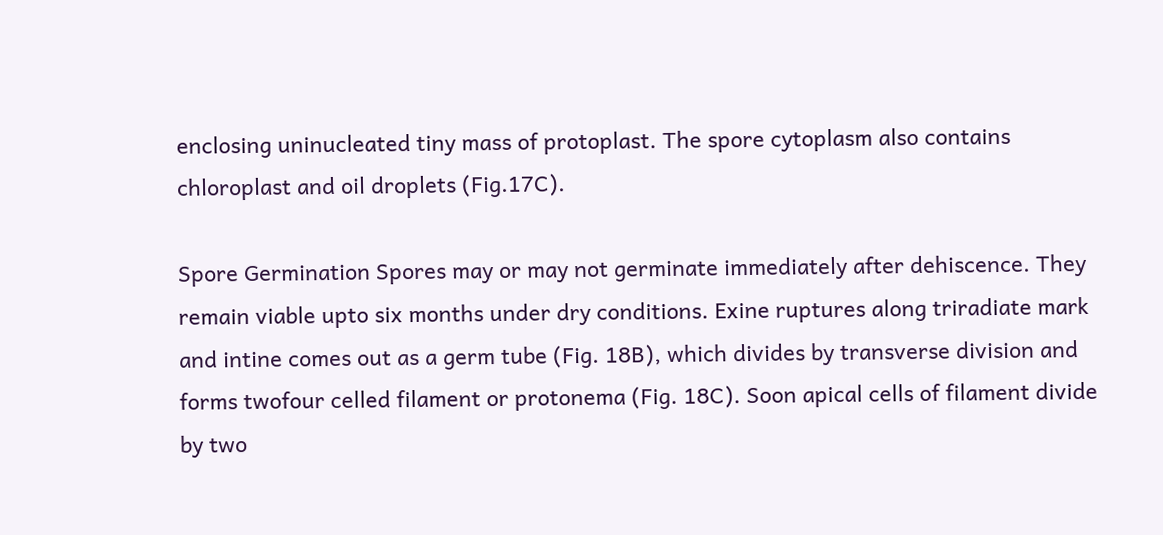enclosing uninucleated tiny mass of protoplast. The spore cytoplasm also contains chloroplast and oil droplets (Fig.17C).

Spore Germination Spores may or may not germinate immediately after dehiscence. They remain viable upto six months under dry conditions. Exine ruptures along triradiate mark and intine comes out as a germ tube (Fig. 18B), which divides by transverse division and forms twofour celled filament or protonema (Fig. 18C). Soon apical cells of filament divide by two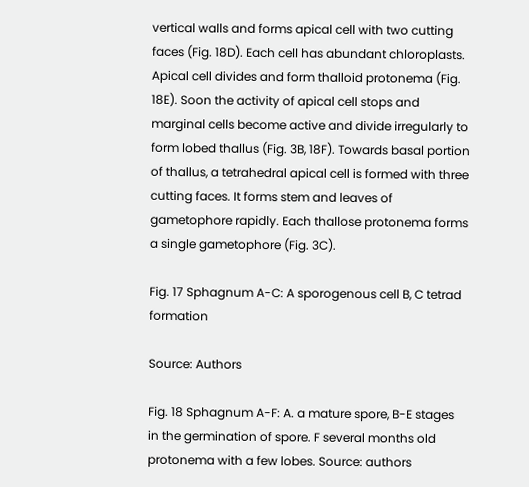vertical walls and forms apical cell with two cutting faces (Fig. 18D). Each cell has abundant chloroplasts. Apical cell divides and form thalloid protonema (Fig. 18E). Soon the activity of apical cell stops and marginal cells become active and divide irregularly to form lobed thallus (Fig. 3B, 18F). Towards basal portion of thallus, a tetrahedral apical cell is formed with three cutting faces. It forms stem and leaves of gametophore rapidly. Each thallose protonema forms a single gametophore (Fig. 3C).

Fig. 17 Sphagnum A-C: A sporogenous cell B, C tetrad formation

Source: Authors

Fig. 18 Sphagnum A-F: A. a mature spore, B-E stages in the germination of spore. F several months old protonema with a few lobes. Source: authors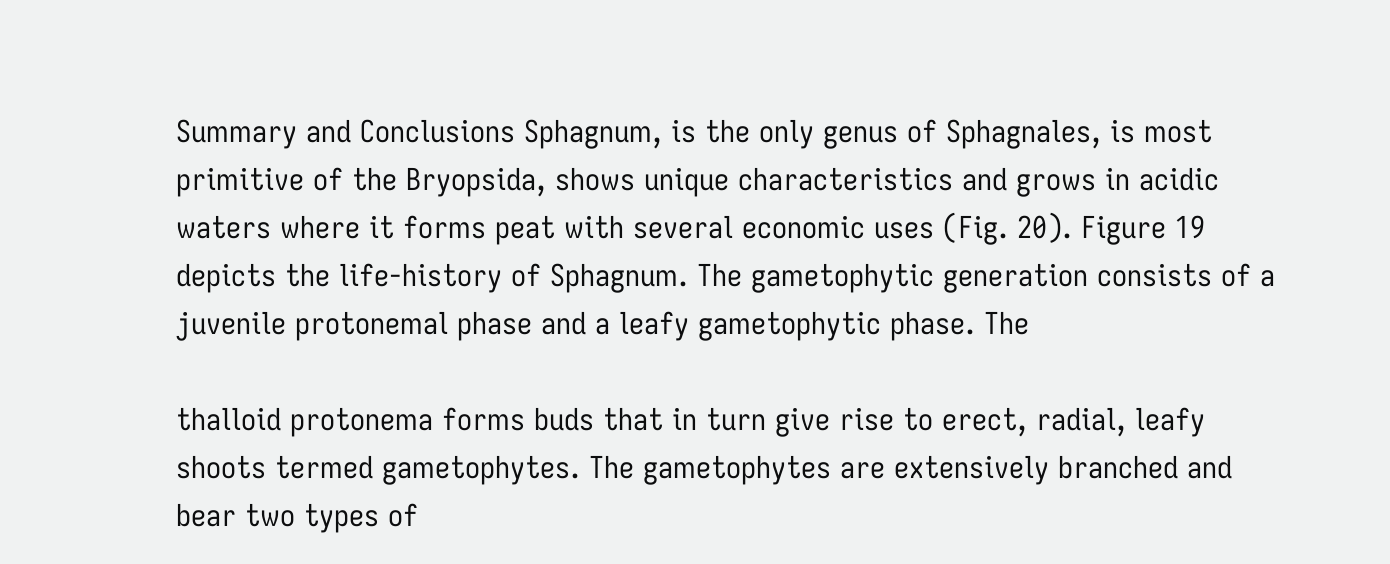Summary and Conclusions Sphagnum, is the only genus of Sphagnales, is most primitive of the Bryopsida, shows unique characteristics and grows in acidic waters where it forms peat with several economic uses (Fig. 20). Figure 19 depicts the life-history of Sphagnum. The gametophytic generation consists of a juvenile protonemal phase and a leafy gametophytic phase. The

thalloid protonema forms buds that in turn give rise to erect, radial, leafy shoots termed gametophytes. The gametophytes are extensively branched and bear two types of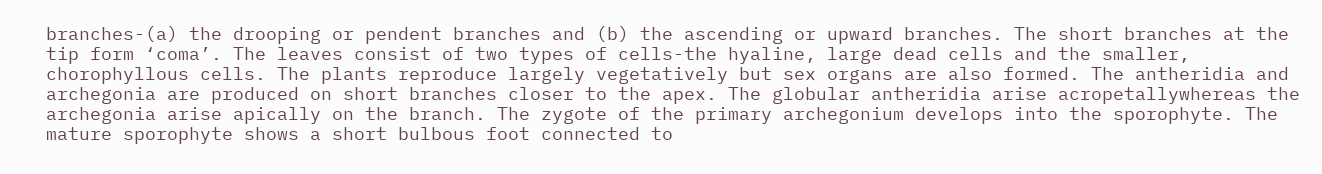branches-(a) the drooping or pendent branches and (b) the ascending or upward branches. The short branches at the tip form ‘coma’. The leaves consist of two types of cells-the hyaline, large dead cells and the smaller, chorophyllous cells. The plants reproduce largely vegetatively but sex organs are also formed. The antheridia and archegonia are produced on short branches closer to the apex. The globular antheridia arise acropetallywhereas the archegonia arise apically on the branch. The zygote of the primary archegonium develops into the sporophyte. The mature sporophyte shows a short bulbous foot connected to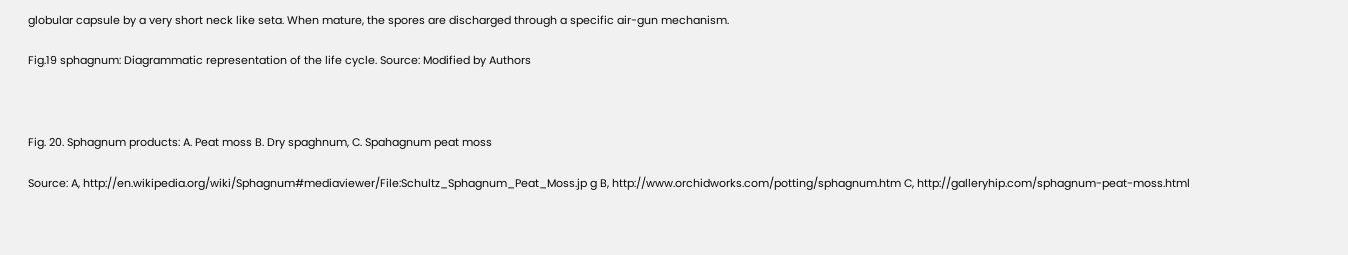globular capsule by a very short neck like seta. When mature, the spores are discharged through a specific air-gun mechanism.

Fig.19 sphagnum: Diagrammatic representation of the life cycle. Source: Modified by Authors



Fig. 20. Sphagnum products: A. Peat moss B. Dry spaghnum, C. Spahagnum peat moss

Source: A, http://en.wikipedia.org/wiki/Sphagnum#mediaviewer/File:Schultz_Sphagnum_Peat_Moss.jp g B, http://www.orchidworks.com/potting/sphagnum.htm C, http://galleryhip.com/sphagnum-peat-moss.html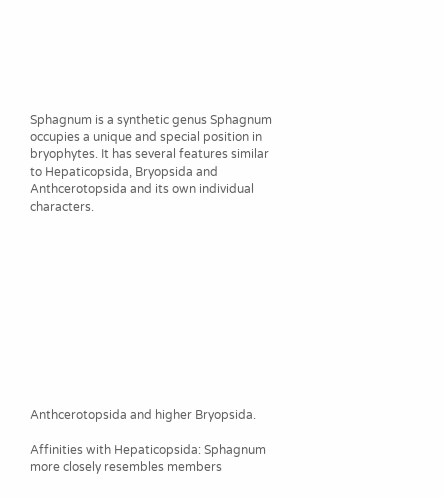Sphagnum is a synthetic genus Sphagnum occupies a unique and special position in bryophytes. It has several features similar to Hepaticopsida, Bryopsida and Anthcerotopsida and its own individual characters.











Anthcerotopsida and higher Bryopsida.

Affinities with Hepaticopsida: Sphagnum more closely resembles members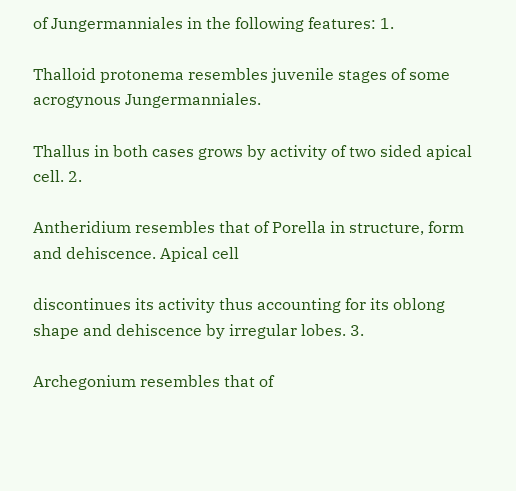of Jungermanniales in the following features: 1.

Thalloid protonema resembles juvenile stages of some acrogynous Jungermanniales.

Thallus in both cases grows by activity of two sided apical cell. 2.

Antheridium resembles that of Porella in structure, form and dehiscence. Apical cell

discontinues its activity thus accounting for its oblong shape and dehiscence by irregular lobes. 3.

Archegonium resembles that of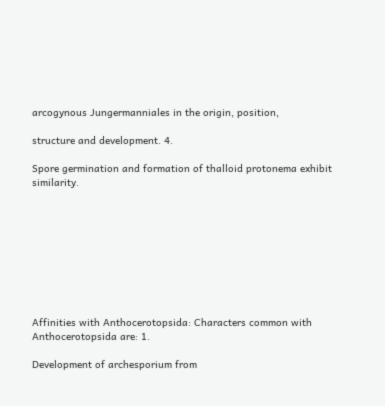arcogynous Jungermanniales in the origin, position,

structure and development. 4.

Spore germination and formation of thalloid protonema exhibit similarity.









Affinities with Anthocerotopsida: Characters common with Anthocerotopsida are: 1.

Development of archesporium from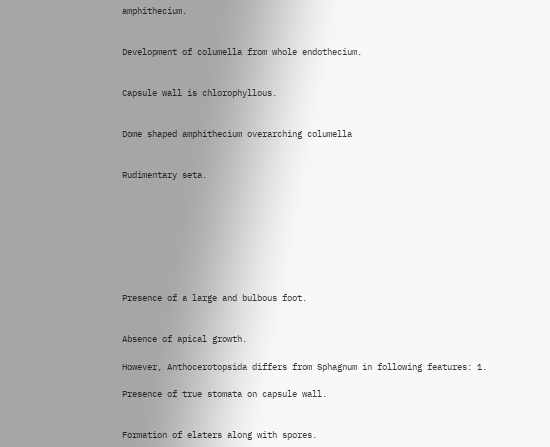amphithecium.


Development of columella from whole endothecium.


Capsule wall is chlorophyllous.


Dome shaped amphithecium overarching columella


Rudimentary seta.








Presence of a large and bulbous foot.


Absence of apical growth.

However, Anthocerotopsida differs from Sphagnum in following features: 1.

Presence of true stomata on capsule wall.


Formation of elaters along with spores.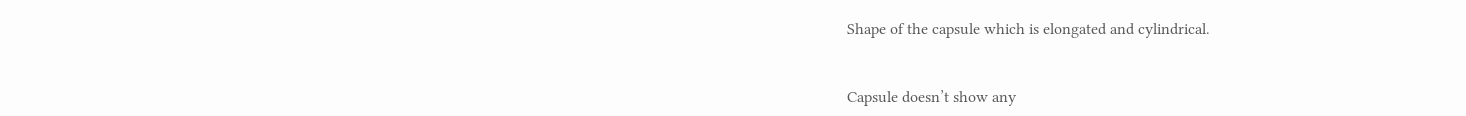Shape of the capsule which is elongated and cylindrical.


Capsule doesn’t show any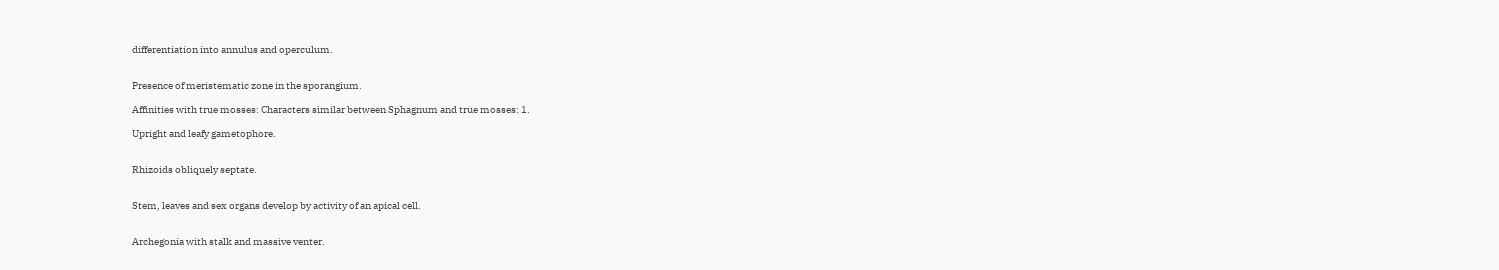differentiation into annulus and operculum.


Presence of meristematic zone in the sporangium.

Affinities with true mosses: Characters similar between Sphagnum and true mosses: 1.

Upright and leafy gametophore.


Rhizoids obliquely septate.


Stem, leaves and sex organs develop by activity of an apical cell.


Archegonia with stalk and massive venter.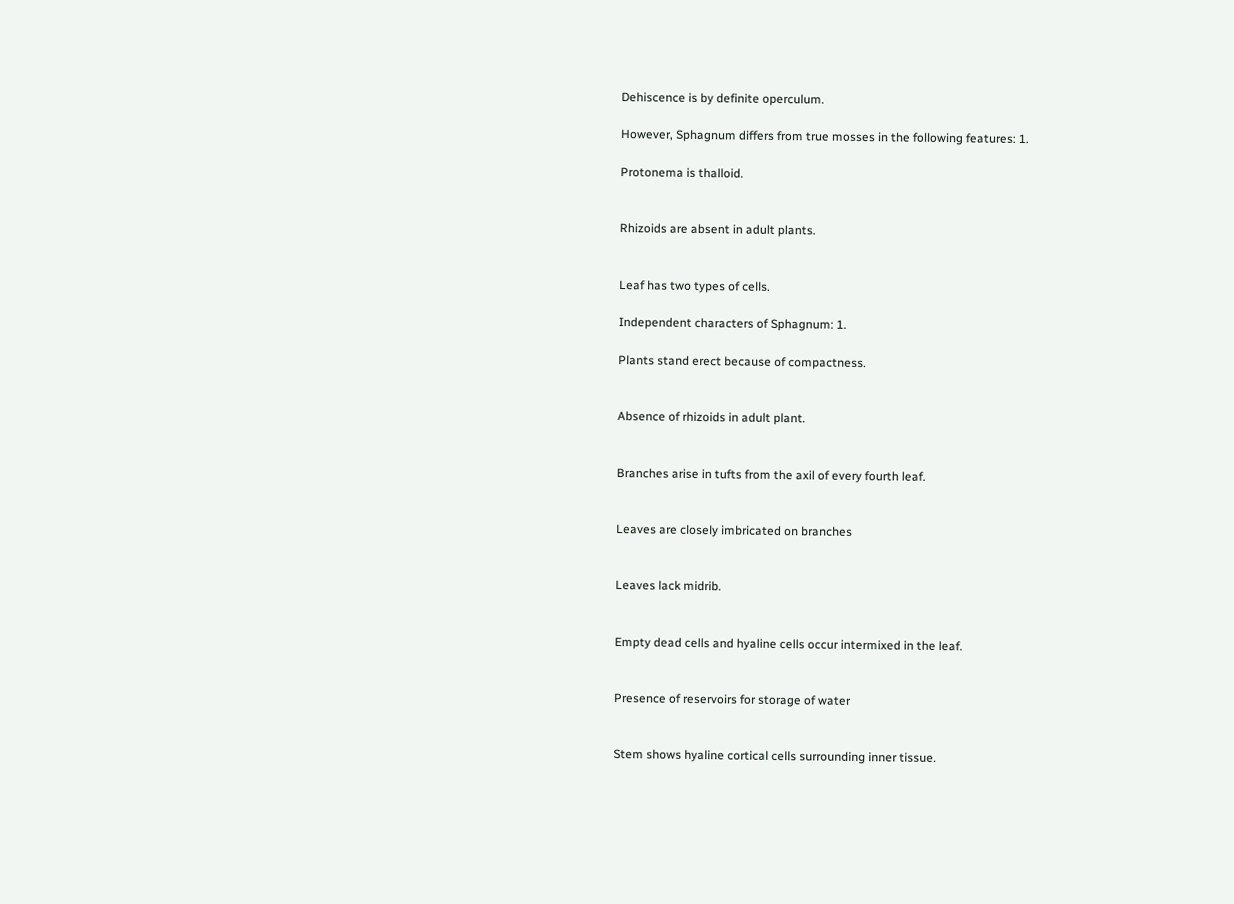Dehiscence is by definite operculum.

However, Sphagnum differs from true mosses in the following features: 1.

Protonema is thalloid.


Rhizoids are absent in adult plants.


Leaf has two types of cells.

Independent characters of Sphagnum: 1.

Plants stand erect because of compactness.


Absence of rhizoids in adult plant.


Branches arise in tufts from the axil of every fourth leaf.


Leaves are closely imbricated on branches


Leaves lack midrib.


Empty dead cells and hyaline cells occur intermixed in the leaf.


Presence of reservoirs for storage of water


Stem shows hyaline cortical cells surrounding inner tissue.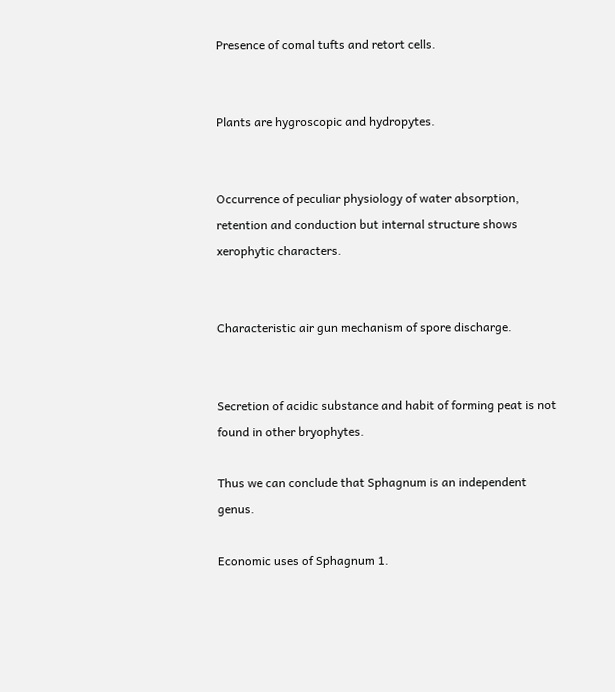Presence of comal tufts and retort cells.


Plants are hygroscopic and hydropytes.


Occurrence of peculiar physiology of water absorption, retention and conduction but internal structure shows xerophytic characters.


Characteristic air gun mechanism of spore discharge.


Secretion of acidic substance and habit of forming peat is not found in other bryophytes.

Thus we can conclude that Sphagnum is an independent genus.

Economic uses of Sphagnum 1.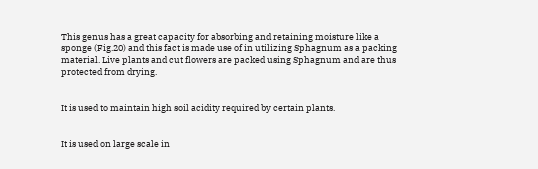This genus has a great capacity for absorbing and retaining moisture like a sponge (Fig.20) and this fact is made use of in utilizing Sphagnum as a packing material. Live plants and cut flowers are packed using Sphagnum and are thus protected from drying.


It is used to maintain high soil acidity required by certain plants.


It is used on large scale in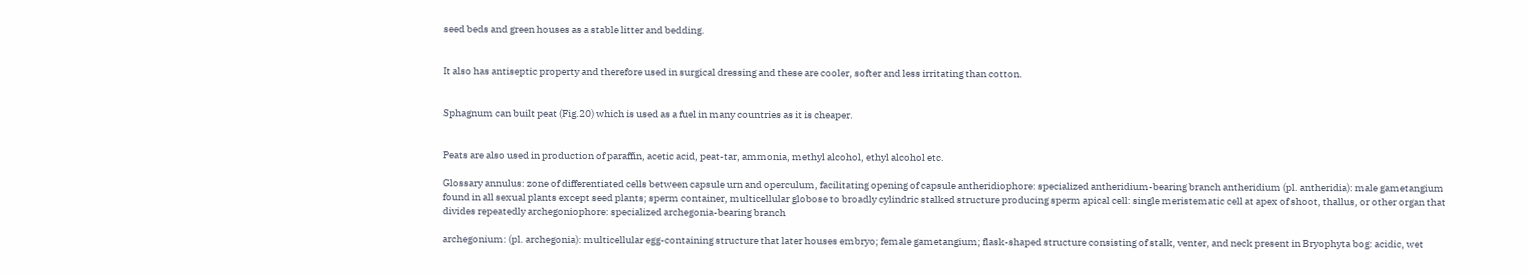seed beds and green houses as a stable litter and bedding.


It also has antiseptic property and therefore used in surgical dressing and these are cooler, softer and less irritating than cotton.


Sphagnum can built peat (Fig.20) which is used as a fuel in many countries as it is cheaper.


Peats are also used in production of paraffin, acetic acid, peat-tar, ammonia, methyl alcohol, ethyl alcohol etc.

Glossary annulus: zone of differentiated cells between capsule urn and operculum, facilitating opening of capsule antheridiophore: specialized antheridium-bearing branch antheridium (pl. antheridia): male gametangium found in all sexual plants except seed plants; sperm container, multicellular globose to broadly cylindric stalked structure producing sperm apical cell: single meristematic cell at apex of shoot, thallus, or other organ that divides repeatedly archegoniophore: specialized archegonia-bearing branch

archegonium: (pl. archegonia): multicellular egg-containing structure that later houses embryo; female gametangium; flask-shaped structure consisting of stalk, venter, and neck present in Bryophyta bog: acidic, wet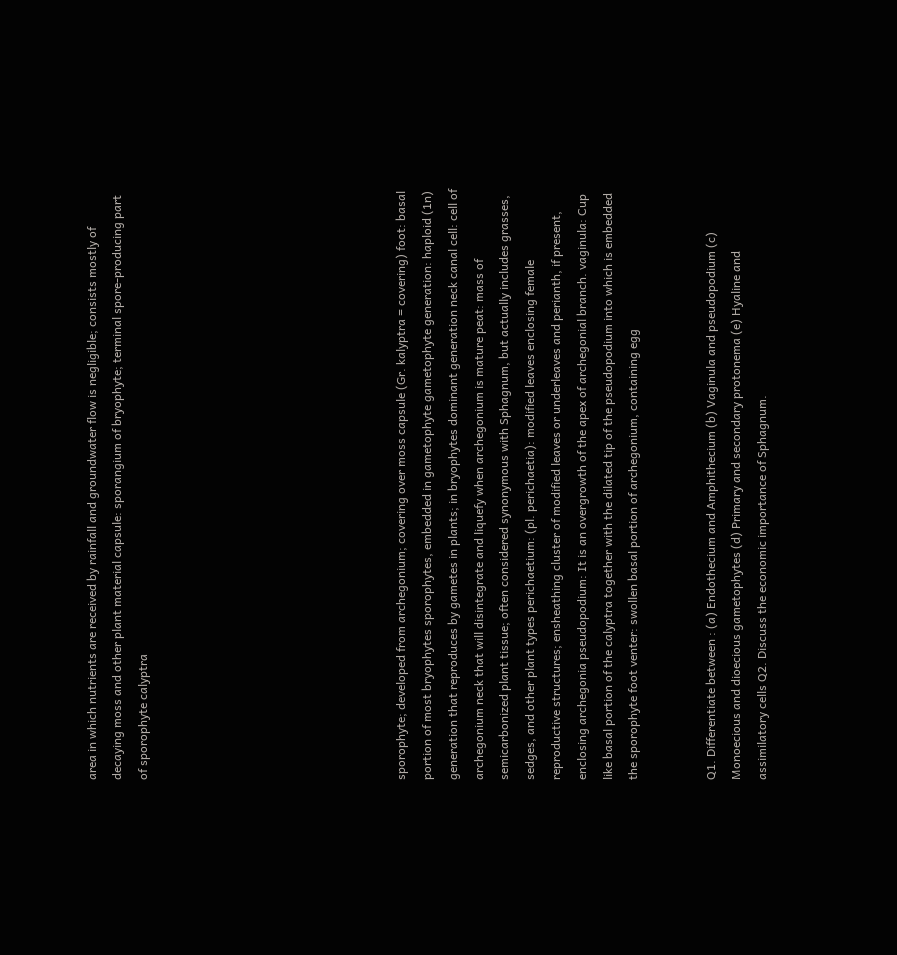area in which nutrients are received by rainfall and groundwater flow is negligible; consists mostly of decaying moss and other plant material capsule: sporangium of bryophyte; terminal spore-producing part of sporophyte calyptra









sporophyte; developed from archegonium; covering over moss capsule (Gr. kalyptra = covering) foot: basal portion of most bryophytes sporophytes, embedded in gametophyte gametophyte generation: haploid (1n) generation that reproduces by gametes in plants; in bryophytes dominant generation neck canal cell: cell of archegonium neck that will disintegrate and liquefy when archegonium is mature peat: mass of semicarbonized plant tissue; often considered synonymous with Sphagnum, but actually includes grasses, sedges, and other plant types perichaetium: (pl. perichaetia): modified leaves enclosing female reproductive structures; ensheathing cluster of modified leaves or underleaves and perianth, if present, enclosing archegonia pseudopodium: It is an overgrowth of the apex of archegonial branch. vaginula: Cup like basal portion of the calyptra together with the dilated tip of the pseudopodium into which is embedded the sporophyte foot venter: swollen basal portion of archegonium, containing egg


Q1. Differentiate between : (a) Endothecium and Amphithecium (b) Vaginula and pseudopodium (c) Monoecious and dioecious gametophytes (d) Primary and secondary protonema (e) Hyaline and assimilatory cells Q2. Discuss the economic importance of Sphagnum.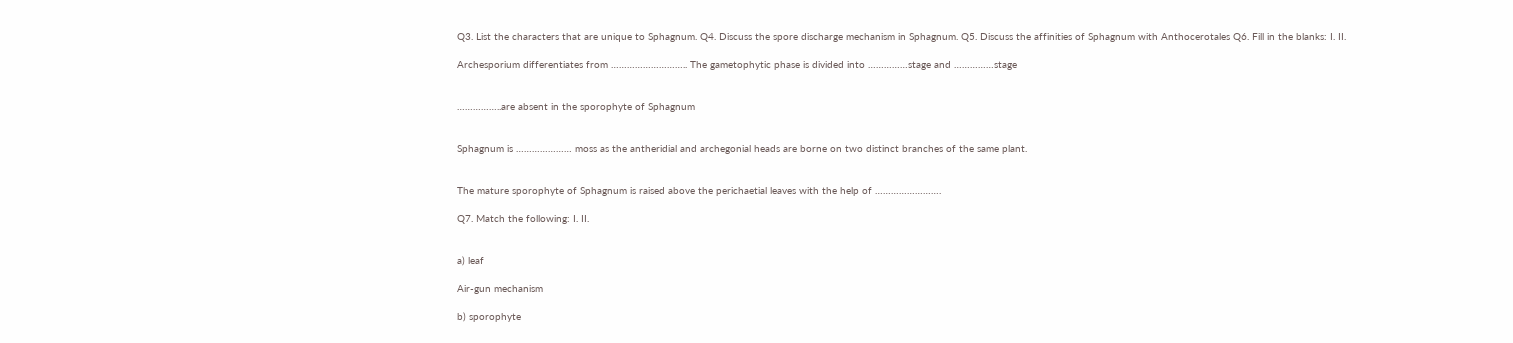Q3. List the characters that are unique to Sphagnum. Q4. Discuss the spore discharge mechanism in Sphagnum. Q5. Discuss the affinities of Sphagnum with Anthocerotales Q6. Fill in the blanks: I. II.

Archesporium differentiates from ……………………….. The gametophytic phase is divided into ……………stage and ……………stage


……………..are absent in the sporophyte of Sphagnum


Sphagnum is ………………… moss as the antheridial and archegonial heads are borne on two distinct branches of the same plant.


The mature sporophyte of Sphagnum is raised above the perichaetial leaves with the help of …………………….

Q7. Match the following: I. II.


a) leaf

Air-gun mechanism

b) sporophyte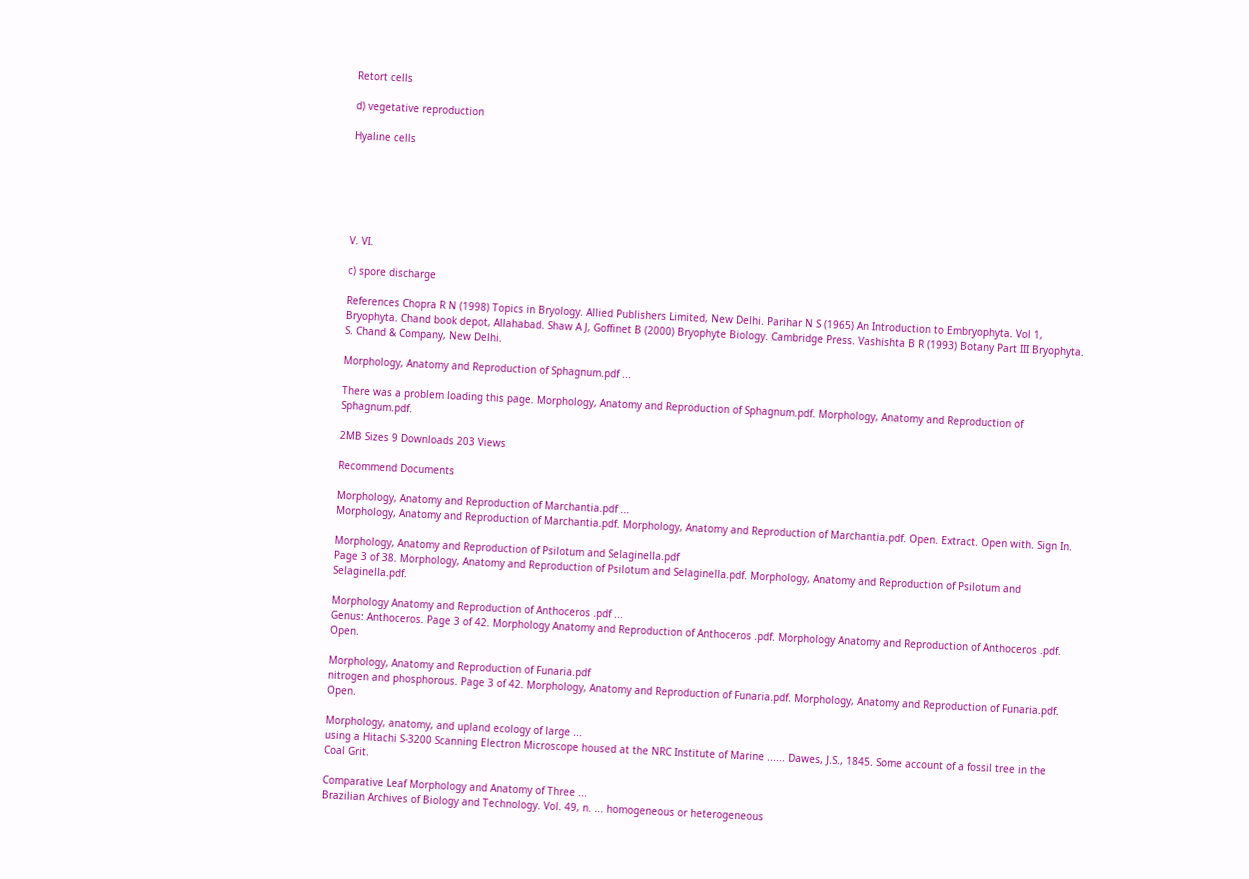Retort cells

d) vegetative reproduction

Hyaline cells






V. VI.

c) spore discharge

References Chopra R N (1998) Topics in Bryology. Allied Publishers Limited, New Delhi. Parihar N S (1965) An Introduction to Embryophyta. Vol 1, Bryophyta. Chand book depot, Allahabad. Shaw A J, Goffinet B (2000) Bryophyte Biology. Cambridge Press. Vashishta B R (1993) Botany Part III Bryophyta. S. Chand & Company, New Delhi.

Morphology, Anatomy and Reproduction of Sphagnum.pdf ...

There was a problem loading this page. Morphology, Anatomy and Reproduction of Sphagnum.pdf. Morphology, Anatomy and Reproduction of Sphagnum.pdf.

2MB Sizes 9 Downloads 203 Views

Recommend Documents

Morphology, Anatomy and Reproduction of Marchantia.pdf ...
Morphology, Anatomy and Reproduction of Marchantia.pdf. Morphology, Anatomy and Reproduction of Marchantia.pdf. Open. Extract. Open with. Sign In.

Morphology, Anatomy and Reproduction of Psilotum and Selaginella.pdf
Page 3 of 38. Morphology, Anatomy and Reproduction of Psilotum and Selaginella.pdf. Morphology, Anatomy and Reproduction of Psilotum and Selaginella.pdf.

Morphology Anatomy and Reproduction of Anthoceros .pdf ...
Genus: Anthoceros. Page 3 of 42. Morphology Anatomy and Reproduction of Anthoceros .pdf. Morphology Anatomy and Reproduction of Anthoceros .pdf. Open.

Morphology, Anatomy and Reproduction of Funaria.pdf
nitrogen and phosphorous. Page 3 of 42. Morphology, Anatomy and Reproduction of Funaria.pdf. Morphology, Anatomy and Reproduction of Funaria.pdf. Open.

Morphology, anatomy, and upland ecology of large ...
using a Hitachi S-3200 Scanning Electron Microscope housed at the NRC Institute of Marine ...... Dawes, J.S., 1845. Some account of a fossil tree in the Coal Grit.

Comparative Leaf Morphology and Anatomy of Three ...
Brazilian Archives of Biology and Technology. Vol. 49, n. ... homogeneous or heterogeneous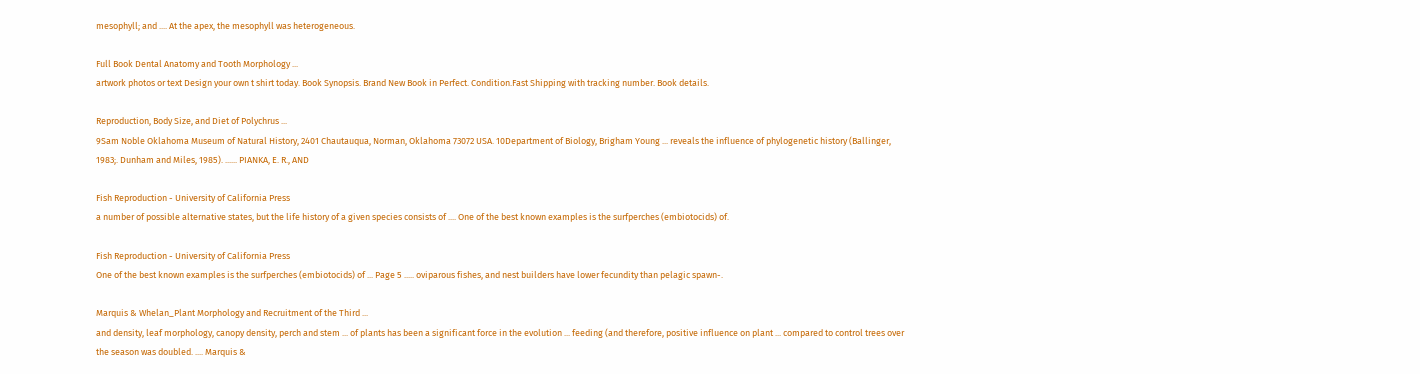mesophyll; and .... At the apex, the mesophyll was heterogeneous.

Full Book Dental Anatomy and Tooth Morphology ...
artwork photos or text Design your own t shirt today. Book Synopsis. Brand New Book in Perfect. Condition.Fast Shipping with tracking number. Book details.

Reproduction, Body Size, and Diet of Polychrus ...
9Sam Noble Oklahoma Museum of Natural History, 2401 Chautauqua, Norman, Oklahoma 73072 USA. 10Department of Biology, Brigham Young ... reveals the influence of phylogenetic history (Ballinger, 1983;. Dunham and Miles, 1985). ...... PIANKA, E. R., AND

Fish Reproduction - University of California Press
a number of possible alternative states, but the life history of a given species consists of .... One of the best known examples is the surfperches (embiotocids) of.

Fish Reproduction - University of California Press
One of the best known examples is the surfperches (embiotocids) of ... Page 5 ..... oviparous fishes, and nest builders have lower fecundity than pelagic spawn-.

Marquis & Whelan_Plant Morphology and Recruitment of the Third ...
and density, leaf morphology, canopy density, perch and stem ... of plants has been a significant force in the evolution ... feeding (and therefore, positive influence on plant ... compared to control trees over the season was doubled. .... Marquis &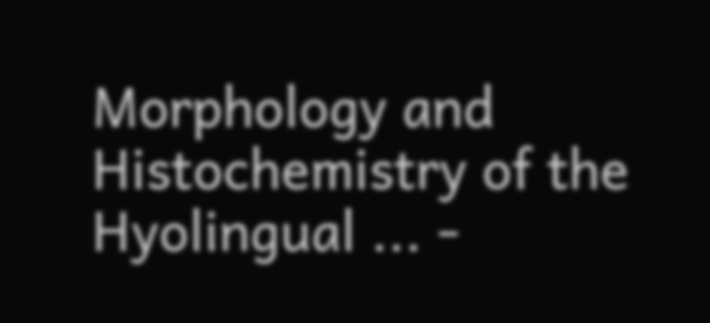Morphology and Histochemistry of the Hyolingual ... -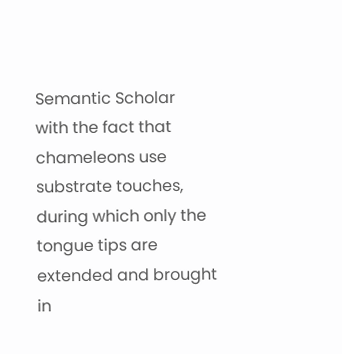Semantic Scholar
with the fact that chameleons use substrate touches, during which only the tongue tips are extended and brought in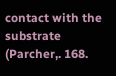contact with the substrate (Parcher,. 168.